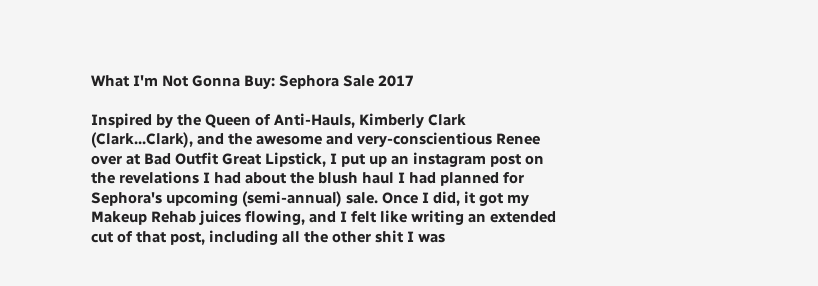What I'm Not Gonna Buy: Sephora Sale 2017

Inspired by the Queen of Anti-Hauls, Kimberly Clark (Clark...Clark), and the awesome and very-conscientious Renee over at Bad Outfit Great Lipstick, I put up an instagram post on the revelations I had about the blush haul I had planned for Sephora's upcoming (semi-annual) sale. Once I did, it got my Makeup Rehab juices flowing, and I felt like writing an extended cut of that post, including all the other shit I was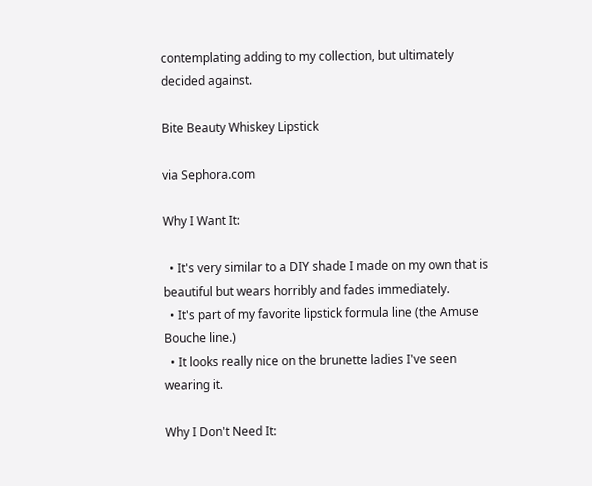contemplating adding to my collection, but ultimately decided against.

Bite Beauty Whiskey Lipstick

via Sephora.com

Why I Want It:

  • It's very similar to a DIY shade I made on my own that is beautiful but wears horribly and fades immediately.
  • It's part of my favorite lipstick formula line (the Amuse Bouche line.)
  • It looks really nice on the brunette ladies I've seen wearing it.

Why I Don't Need It: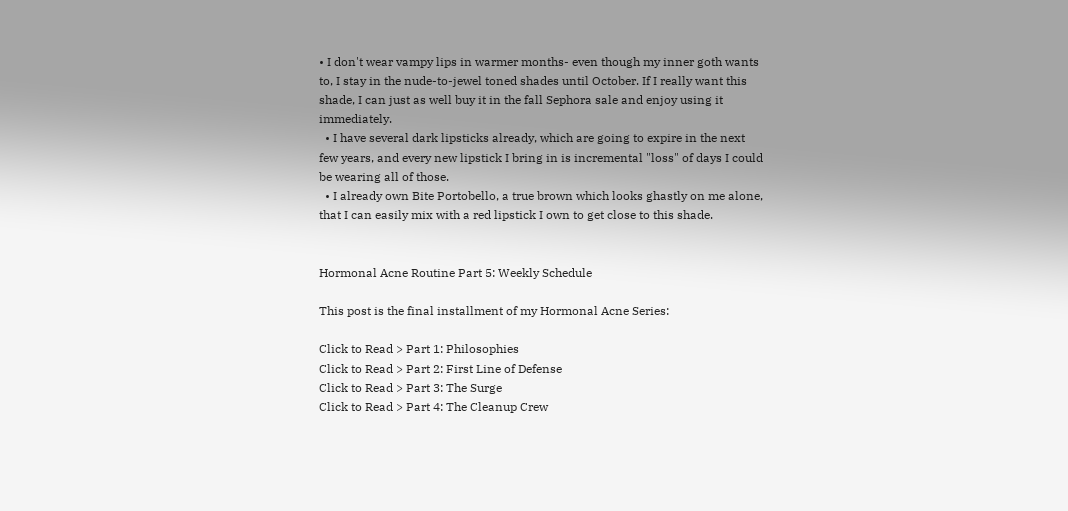• I don't wear vampy lips in warmer months- even though my inner goth wants to, I stay in the nude-to-jewel toned shades until October. If I really want this shade, I can just as well buy it in the fall Sephora sale and enjoy using it immediately.
  • I have several dark lipsticks already, which are going to expire in the next few years, and every new lipstick I bring in is incremental "loss" of days I could be wearing all of those.
  • I already own Bite Portobello, a true brown which looks ghastly on me alone, that I can easily mix with a red lipstick I own to get close to this shade.


Hormonal Acne Routine Part 5: Weekly Schedule

This post is the final installment of my Hormonal Acne Series:

Click to Read > Part 1: Philosophies
Click to Read > Part 2: First Line of Defense
Click to Read > Part 3: The Surge
Click to Read > Part 4: The Cleanup Crew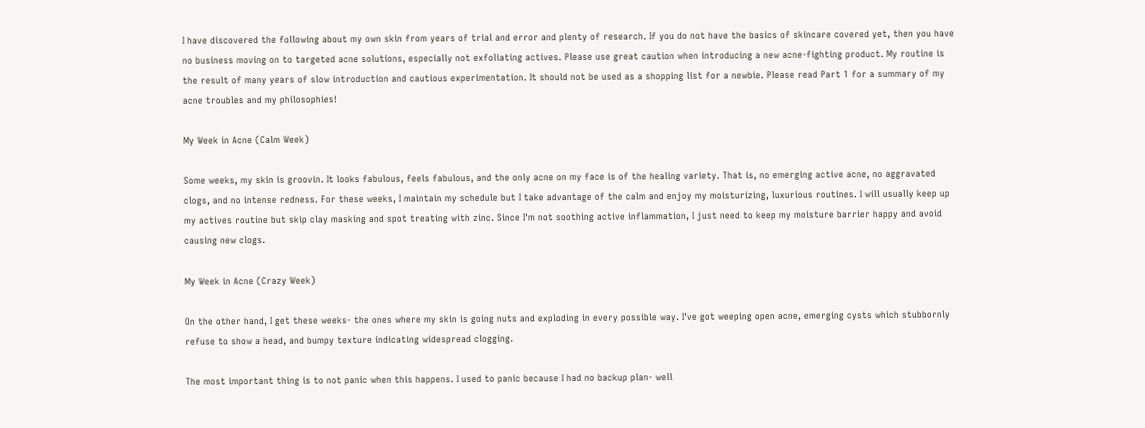I have discovered the following about my own skin from years of trial and error and plenty of research. If you do not have the basics of skincare covered yet, then you have no business moving on to targeted acne solutions, especially not exfoliating actives. Please use great caution when introducing a new acne-fighting product. My routine is the result of many years of slow introduction and cautious experimentation. It should not be used as a shopping list for a newbie. Please read Part 1 for a summary of my acne troubles and my philosophies!

My Week in Acne (Calm Week)

Some weeks, my skin is groovin. It looks fabulous, feels fabulous, and the only acne on my face is of the healing variety. That is, no emerging active acne, no aggravated clogs, and no intense redness. For these weeks, I maintain my schedule but I take advantage of the calm and enjoy my moisturizing, luxurious routines. I will usually keep up my actives routine but skip clay masking and spot treating with zinc. Since I'm not soothing active inflammation, I just need to keep my moisture barrier happy and avoid causing new clogs.

My Week in Acne (Crazy Week)

On the other hand, I get these weeks- the ones where my skin is going nuts and exploding in every possible way. I've got weeping open acne, emerging cysts which stubbornly refuse to show a head, and bumpy texture indicating widespread clogging.

The most important thing is to not panic when this happens. I used to panic because I had no backup plan- well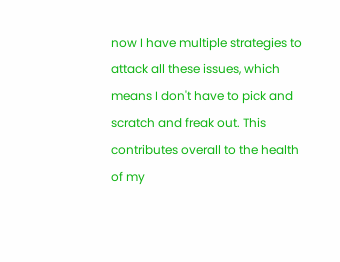now I have multiple strategies to attack all these issues, which means I don't have to pick and scratch and freak out. This contributes overall to the health of my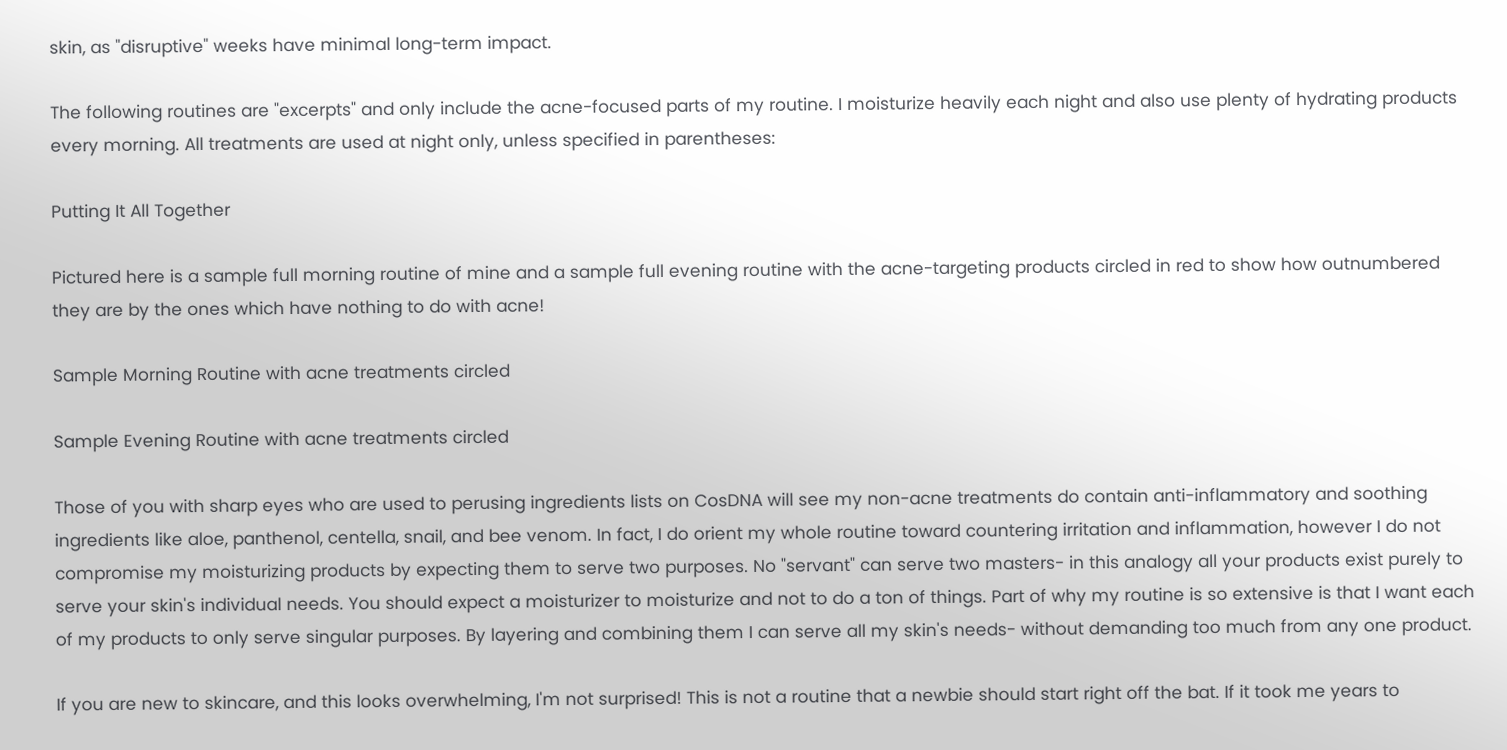skin, as "disruptive" weeks have minimal long-term impact.

The following routines are "excerpts" and only include the acne-focused parts of my routine. I moisturize heavily each night and also use plenty of hydrating products every morning. All treatments are used at night only, unless specified in parentheses:

Putting It All Together

Pictured here is a sample full morning routine of mine and a sample full evening routine with the acne-targeting products circled in red to show how outnumbered they are by the ones which have nothing to do with acne!

Sample Morning Routine with acne treatments circled

Sample Evening Routine with acne treatments circled

Those of you with sharp eyes who are used to perusing ingredients lists on CosDNA will see my non-acne treatments do contain anti-inflammatory and soothing ingredients like aloe, panthenol, centella, snail, and bee venom. In fact, I do orient my whole routine toward countering irritation and inflammation, however I do not compromise my moisturizing products by expecting them to serve two purposes. No "servant" can serve two masters- in this analogy all your products exist purely to serve your skin's individual needs. You should expect a moisturizer to moisturize and not to do a ton of things. Part of why my routine is so extensive is that I want each of my products to only serve singular purposes. By layering and combining them I can serve all my skin's needs- without demanding too much from any one product.

If you are new to skincare, and this looks overwhelming, I'm not surprised! This is not a routine that a newbie should start right off the bat. If it took me years to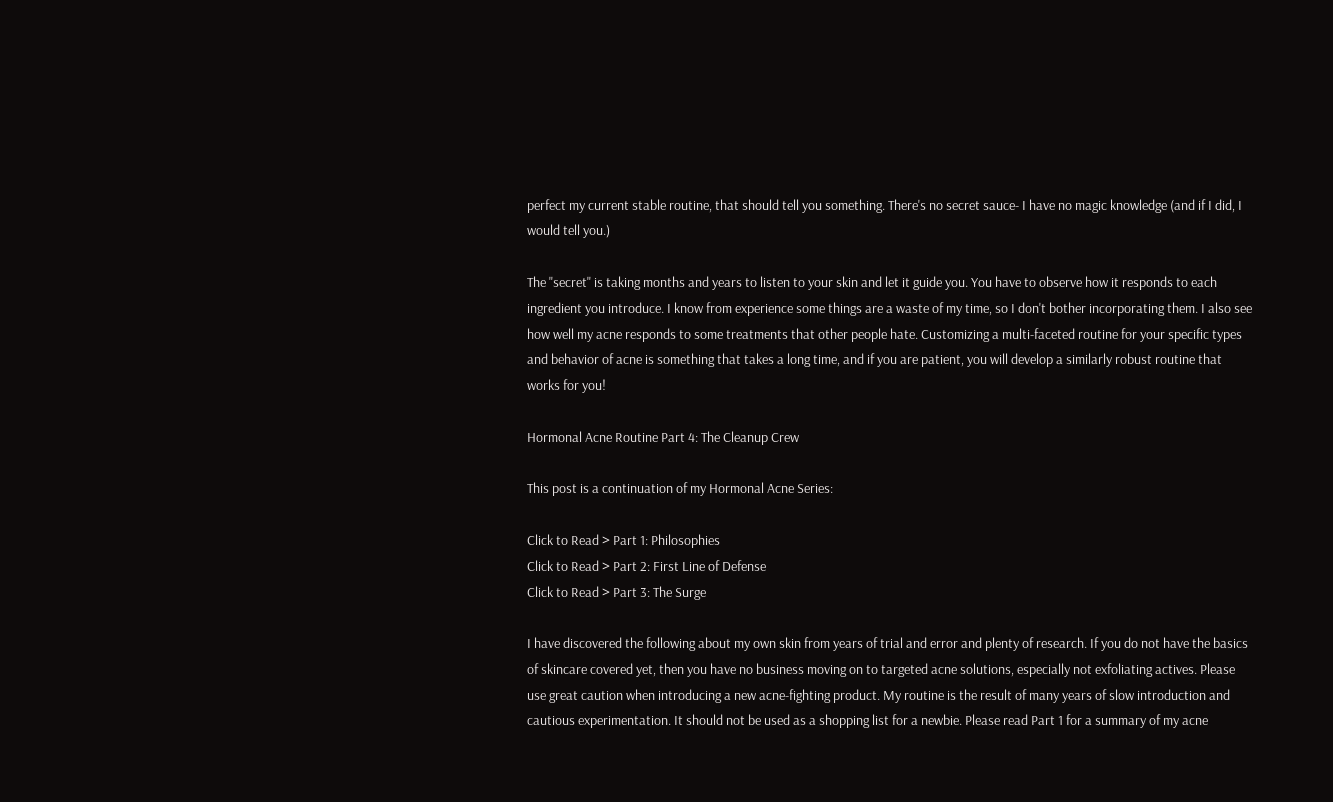perfect my current stable routine, that should tell you something. There's no secret sauce- I have no magic knowledge (and if I did, I would tell you.)

The "secret" is taking months and years to listen to your skin and let it guide you. You have to observe how it responds to each ingredient you introduce. I know from experience some things are a waste of my time, so I don't bother incorporating them. I also see how well my acne responds to some treatments that other people hate. Customizing a multi-faceted routine for your specific types and behavior of acne is something that takes a long time, and if you are patient, you will develop a similarly robust routine that works for you!

Hormonal Acne Routine Part 4: The Cleanup Crew

This post is a continuation of my Hormonal Acne Series:

Click to Read > Part 1: Philosophies
Click to Read > Part 2: First Line of Defense
Click to Read > Part 3: The Surge

I have discovered the following about my own skin from years of trial and error and plenty of research. If you do not have the basics of skincare covered yet, then you have no business moving on to targeted acne solutions, especially not exfoliating actives. Please use great caution when introducing a new acne-fighting product. My routine is the result of many years of slow introduction and cautious experimentation. It should not be used as a shopping list for a newbie. Please read Part 1 for a summary of my acne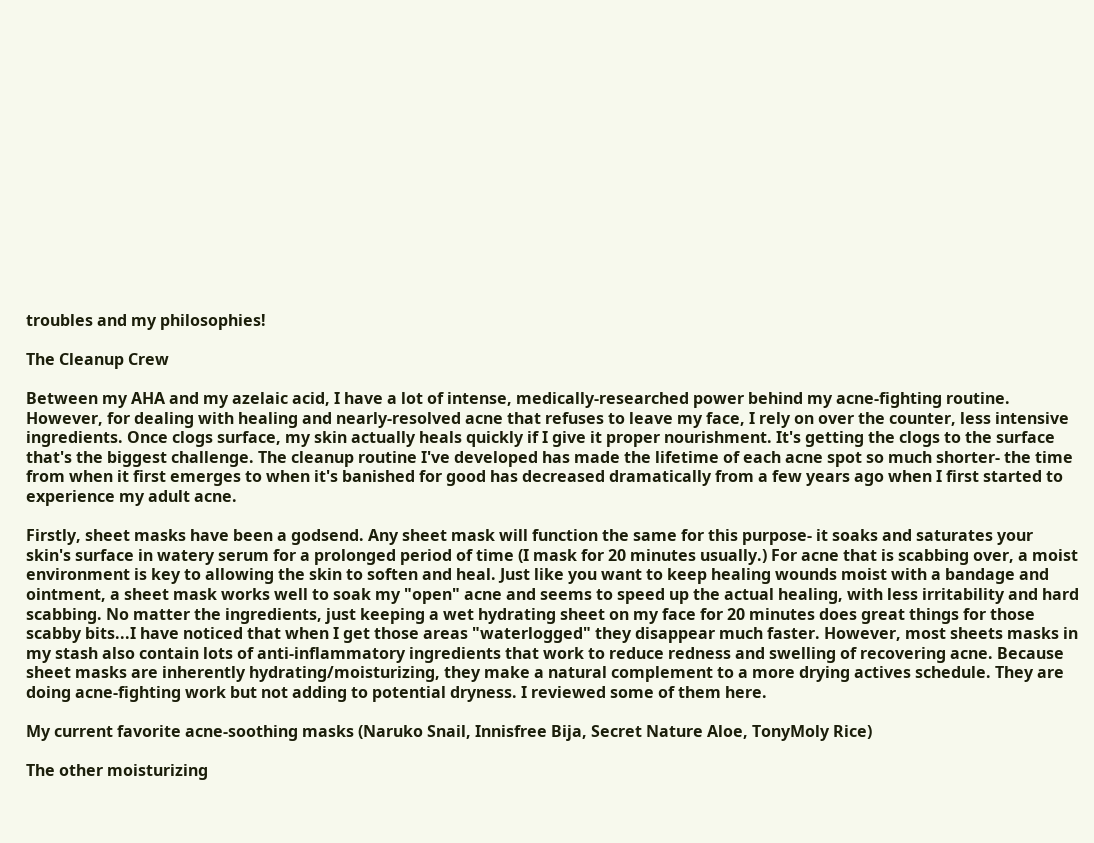troubles and my philosophies!

The Cleanup Crew

Between my AHA and my azelaic acid, I have a lot of intense, medically-researched power behind my acne-fighting routine. However, for dealing with healing and nearly-resolved acne that refuses to leave my face, I rely on over the counter, less intensive ingredients. Once clogs surface, my skin actually heals quickly if I give it proper nourishment. It's getting the clogs to the surface that's the biggest challenge. The cleanup routine I've developed has made the lifetime of each acne spot so much shorter- the time from when it first emerges to when it's banished for good has decreased dramatically from a few years ago when I first started to experience my adult acne.

Firstly, sheet masks have been a godsend. Any sheet mask will function the same for this purpose- it soaks and saturates your skin's surface in watery serum for a prolonged period of time (I mask for 20 minutes usually.) For acne that is scabbing over, a moist environment is key to allowing the skin to soften and heal. Just like you want to keep healing wounds moist with a bandage and ointment, a sheet mask works well to soak my "open" acne and seems to speed up the actual healing, with less irritability and hard scabbing. No matter the ingredients, just keeping a wet hydrating sheet on my face for 20 minutes does great things for those scabby bits...I have noticed that when I get those areas "waterlogged" they disappear much faster. However, most sheets masks in my stash also contain lots of anti-inflammatory ingredients that work to reduce redness and swelling of recovering acne. Because sheet masks are inherently hydrating/moisturizing, they make a natural complement to a more drying actives schedule. They are doing acne-fighting work but not adding to potential dryness. I reviewed some of them here.

My current favorite acne-soothing masks (Naruko Snail, Innisfree Bija, Secret Nature Aloe, TonyMoly Rice)

The other moisturizing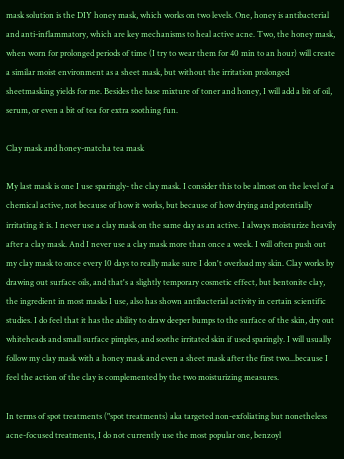mask solution is the DIY honey mask, which works on two levels. One, honey is antibacterial and anti-inflammatory, which are key mechanisms to heal active acne. Two, the honey mask, when worn for prolonged periods of time (I try to wear them for 40 min to an hour) will create a similar moist environment as a sheet mask, but without the irritation prolonged sheetmasking yields for me. Besides the base mixture of toner and honey, I will add a bit of oil, serum, or even a bit of tea for extra soothing fun.

Clay mask and honey-matcha tea mask

My last mask is one I use sparingly- the clay mask. I consider this to be almost on the level of a chemical active, not because of how it works, but because of how drying and potentially irritating it is. I never use a clay mask on the same day as an active. I always moisturize heavily after a clay mask. And I never use a clay mask more than once a week. I will often push out my clay mask to once every 10 days to really make sure I don't overload my skin. Clay works by drawing out surface oils, and that's a slightly temporary cosmetic effect, but bentonite clay, the ingredient in most masks I use, also has shown antibacterial activity in certain scientific studies. I do feel that it has the ability to draw deeper bumps to the surface of the skin, dry out whiteheads and small surface pimples, and soothe irritated skin if used sparingly. I will usually follow my clay mask with a honey mask and even a sheet mask after the first two...because I feel the action of the clay is complemented by the two moisturizing measures.

In terms of spot treatments ("spot treatments) aka targeted non-exfoliating but nonetheless acne-focused treatments, I do not currently use the most popular one, benzoyl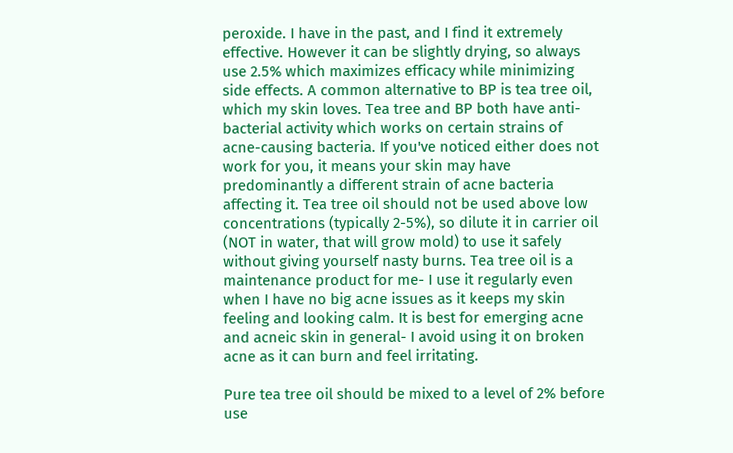peroxide. I have in the past, and I find it extremely effective. However it can be slightly drying, so always use 2.5% which maximizes efficacy while minimizing side effects. A common alternative to BP is tea tree oil, which my skin loves. Tea tree and BP both have anti-bacterial activity which works on certain strains of acne-causing bacteria. If you've noticed either does not work for you, it means your skin may have predominantly a different strain of acne bacteria affecting it. Tea tree oil should not be used above low concentrations (typically 2-5%), so dilute it in carrier oil (NOT in water, that will grow mold) to use it safely without giving yourself nasty burns. Tea tree oil is a maintenance product for me- I use it regularly even when I have no big acne issues as it keeps my skin feeling and looking calm. It is best for emerging acne and acneic skin in general- I avoid using it on broken acne as it can burn and feel irritating.

Pure tea tree oil should be mixed to a level of 2% before use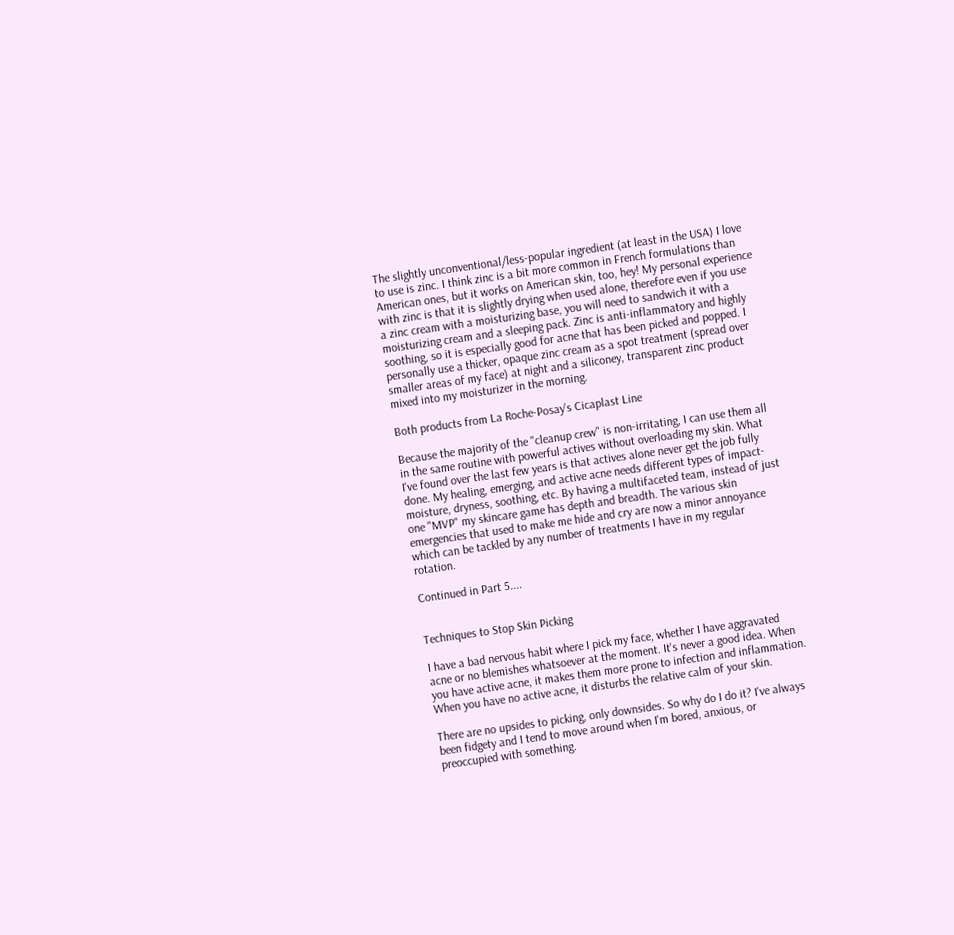The slightly unconventional/less-popular ingredient (at least in the USA) I love to use is zinc. I think zinc is a bit more common in French formulations than American ones, but it works on American skin, too, hey! My personal experience with zinc is that it is slightly drying when used alone, therefore even if you use a zinc cream with a moisturizing base, you will need to sandwich it with a moisturizing cream and a sleeping pack. Zinc is anti-inflammatory and highly soothing, so it is especially good for acne that has been picked and popped. I personally use a thicker, opaque zinc cream as a spot treatment (spread over smaller areas of my face) at night and a siliconey, transparent zinc product mixed into my moisturizer in the morning.

Both products from La Roche-Posay's Cicaplast Line

Because the majority of the "cleanup crew" is non-irritating, I can use them all in the same routine with powerful actives without overloading my skin. What I've found over the last few years is that actives alone never get the job fully done. My healing, emerging, and active acne needs different types of impact- moisture, dryness, soothing, etc. By having a multifaceted team, instead of just one "MVP" my skincare game has depth and breadth. The various skin emergencies that used to make me hide and cry are now a minor annoyance which can be tackled by any number of treatments I have in my regular rotation.

Continued in Part 5....


Techniques to Stop Skin Picking

I have a bad nervous habit where I pick my face, whether I have aggravated acne or no blemishes whatsoever at the moment. It's never a good idea. When you have active acne, it makes them more prone to infection and inflammation. When you have no active acne, it disturbs the relative calm of your skin.

There are no upsides to picking, only downsides. So why do I do it? I've always been fidgety and I tend to move around when I'm bored, anxious, or preoccupied with something.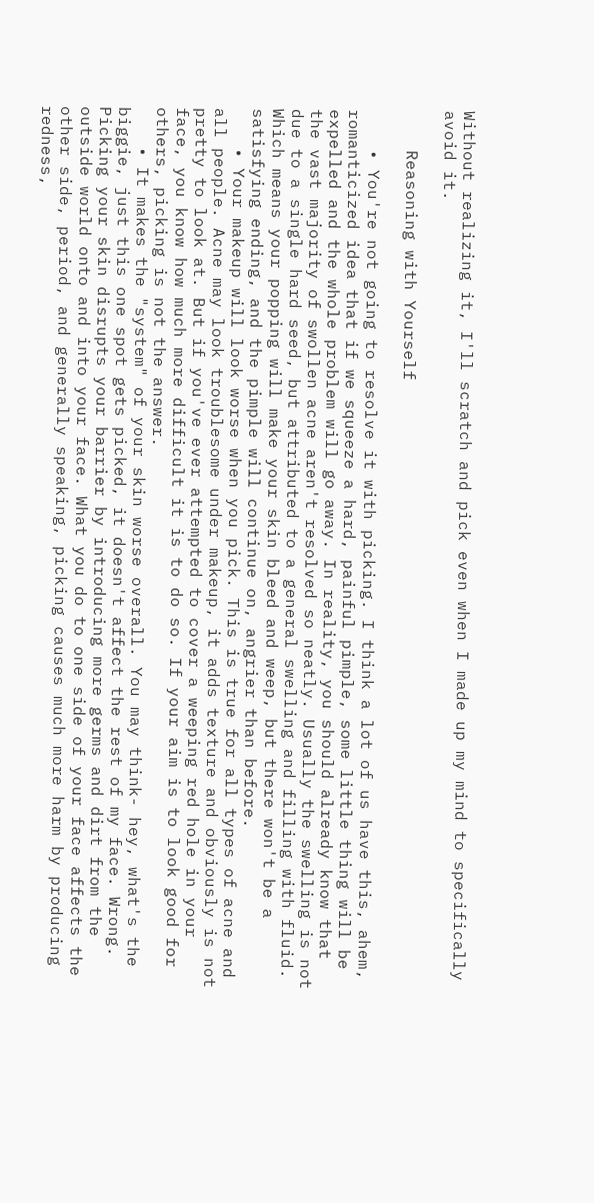Without realizing it, I'll scratch and pick even when I made up my mind to specifically avoid it.

    Reasoning with Yourself

    • You're not going to resolve it with picking. I think a lot of us have this, ahem, romanticized idea that if we squeeze a hard, painful pimple, some little thing will be expelled and the whole problem will go away. In reality, you should already know that the vast majority of swollen acne aren't resolved so neatly. Usually the swelling is not due to a single hard seed, but attributed to a general swelling and filling with fluid. Which means your popping will make your skin bleed and weep, but there won't be a satisfying ending, and the pimple will continue on, angrier than before.
    • Your makeup will look worse when you pick. This is true for all types of acne and all people. Acne may look troublesome under makeup, it adds texture and obviously is not pretty to look at. But if you've ever attempted to cover a weeping red hole in your face, you know how much more difficult it is to do so. If your aim is to look good for others, picking is not the answer.
    • It makes the "system" of your skin worse overall. You may think- hey, what's the biggie, just this one spot gets picked, it doesn't affect the rest of my face. Wrong. Picking your skin disrupts your barrier by introducing more germs and dirt from the outside world onto and into your face. What you do to one side of your face affects the other side, period, and generally speaking, picking causes much more harm by producing redness,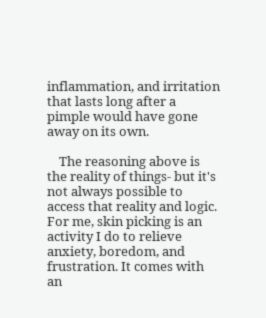inflammation, and irritation that lasts long after a pimple would have gone away on its own.

    The reasoning above is the reality of things- but it's not always possible to access that reality and logic. For me, skin picking is an activity I do to relieve anxiety, boredom, and frustration. It comes with an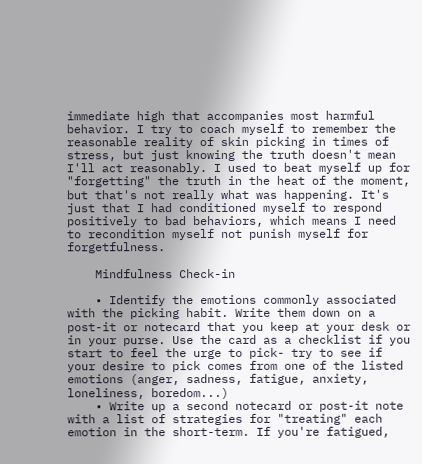immediate high that accompanies most harmful behavior. I try to coach myself to remember the reasonable reality of skin picking in times of stress, but just knowing the truth doesn't mean I'll act reasonably. I used to beat myself up for "forgetting" the truth in the heat of the moment, but that's not really what was happening. It's just that I had conditioned myself to respond positively to bad behaviors, which means I need to recondition myself not punish myself for forgetfulness.

    Mindfulness Check-in

    • Identify the emotions commonly associated with the picking habit. Write them down on a post-it or notecard that you keep at your desk or in your purse. Use the card as a checklist if you start to feel the urge to pick- try to see if your desire to pick comes from one of the listed emotions (anger, sadness, fatigue, anxiety, loneliness, boredom...)
    • Write up a second notecard or post-it note with a list of strategies for "treating" each emotion in the short-term. If you're fatigued,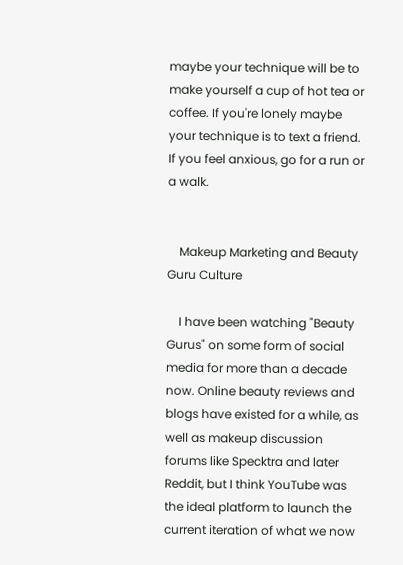maybe your technique will be to make yourself a cup of hot tea or coffee. If you're lonely maybe your technique is to text a friend. If you feel anxious, go for a run or a walk.


    Makeup Marketing and Beauty Guru Culture

    I have been watching "Beauty Gurus" on some form of social media for more than a decade now. Online beauty reviews and blogs have existed for a while, as well as makeup discussion forums like Specktra and later Reddit, but I think YouTube was the ideal platform to launch the current iteration of what we now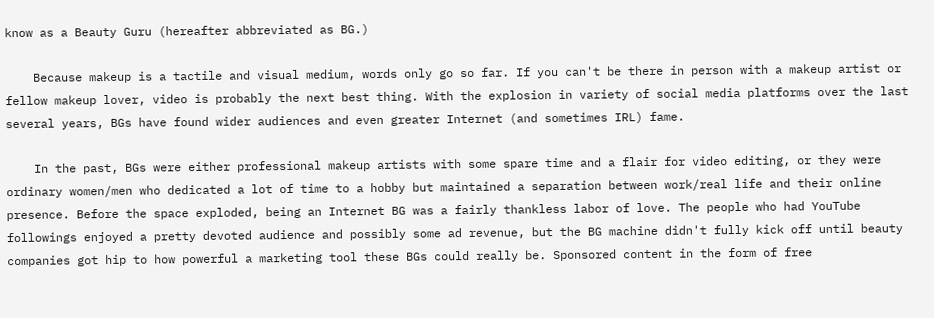know as a Beauty Guru (hereafter abbreviated as BG.)

    Because makeup is a tactile and visual medium, words only go so far. If you can't be there in person with a makeup artist or fellow makeup lover, video is probably the next best thing. With the explosion in variety of social media platforms over the last several years, BGs have found wider audiences and even greater Internet (and sometimes IRL) fame.

    In the past, BGs were either professional makeup artists with some spare time and a flair for video editing, or they were ordinary women/men who dedicated a lot of time to a hobby but maintained a separation between work/real life and their online presence. Before the space exploded, being an Internet BG was a fairly thankless labor of love. The people who had YouTube followings enjoyed a pretty devoted audience and possibly some ad revenue, but the BG machine didn't fully kick off until beauty companies got hip to how powerful a marketing tool these BGs could really be. Sponsored content in the form of free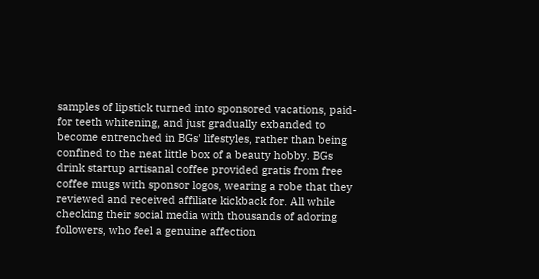samples of lipstick turned into sponsored vacations, paid-for teeth whitening, and just gradually exbanded to become entrenched in BGs' lifestyles, rather than being confined to the neat little box of a beauty hobby. BGs drink startup artisanal coffee provided gratis from free coffee mugs with sponsor logos, wearing a robe that they reviewed and received affiliate kickback for. All while checking their social media with thousands of adoring followers, who feel a genuine affection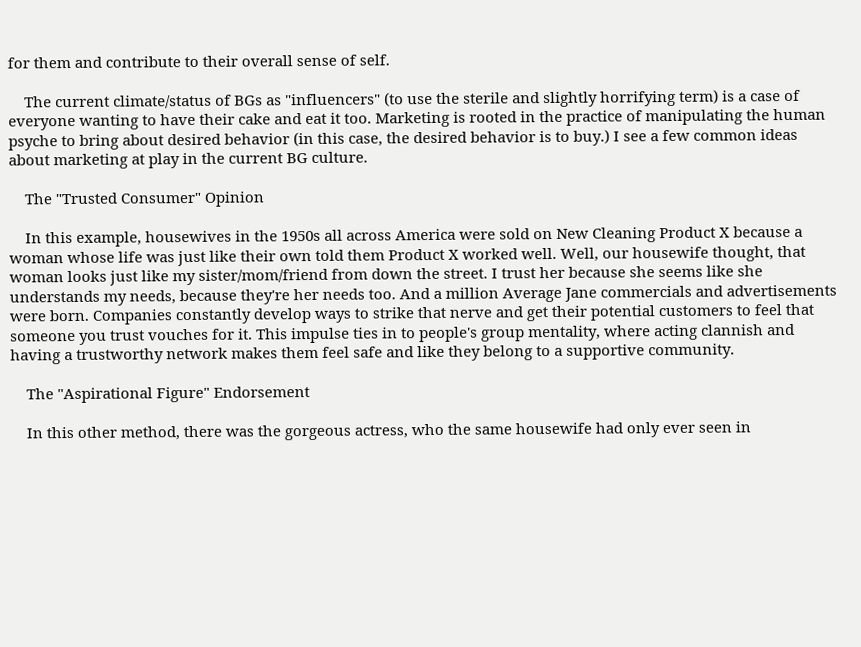for them and contribute to their overall sense of self.

    The current climate/status of BGs as "influencers" (to use the sterile and slightly horrifying term) is a case of everyone wanting to have their cake and eat it too. Marketing is rooted in the practice of manipulating the human psyche to bring about desired behavior (in this case, the desired behavior is to buy.) I see a few common ideas about marketing at play in the current BG culture.

    The "Trusted Consumer" Opinion

    In this example, housewives in the 1950s all across America were sold on New Cleaning Product X because a woman whose life was just like their own told them Product X worked well. Well, our housewife thought, that woman looks just like my sister/mom/friend from down the street. I trust her because she seems like she understands my needs, because they're her needs too. And a million Average Jane commercials and advertisements were born. Companies constantly develop ways to strike that nerve and get their potential customers to feel that someone you trust vouches for it. This impulse ties in to people's group mentality, where acting clannish and having a trustworthy network makes them feel safe and like they belong to a supportive community.

    The "Aspirational Figure" Endorsement

    In this other method, there was the gorgeous actress, who the same housewife had only ever seen in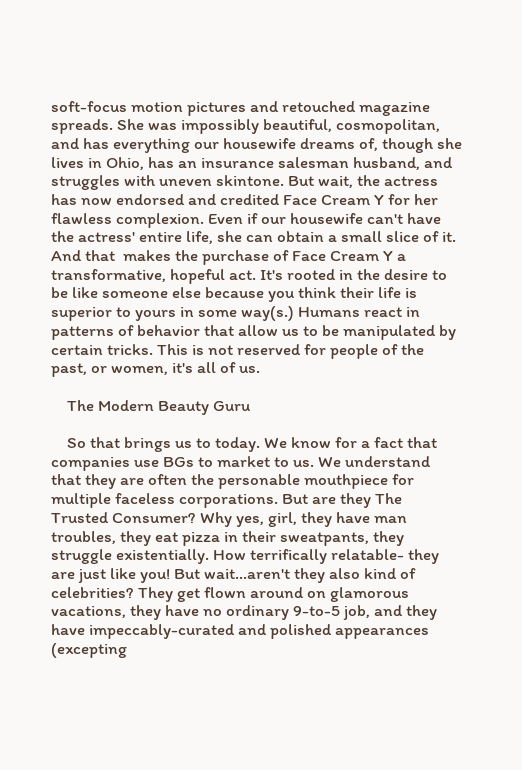soft-focus motion pictures and retouched magazine spreads. She was impossibly beautiful, cosmopolitan, and has everything our housewife dreams of, though she lives in Ohio, has an insurance salesman husband, and struggles with uneven skintone. But wait, the actress has now endorsed and credited Face Cream Y for her flawless complexion. Even if our housewife can't have the actress' entire life, she can obtain a small slice of it. And that  makes the purchase of Face Cream Y a transformative, hopeful act. It's rooted in the desire to be like someone else because you think their life is superior to yours in some way(s.) Humans react in patterns of behavior that allow us to be manipulated by certain tricks. This is not reserved for people of the past, or women, it's all of us.

    The Modern Beauty Guru

    So that brings us to today. We know for a fact that companies use BGs to market to us. We understand that they are often the personable mouthpiece for multiple faceless corporations. But are they The Trusted Consumer? Why yes, girl, they have man troubles, they eat pizza in their sweatpants, they struggle existentially. How terrifically relatable- they are just like you! But wait...aren't they also kind of celebrities? They get flown around on glamorous vacations, they have no ordinary 9-to-5 job, and they have impeccably-curated and polished appearances (excepting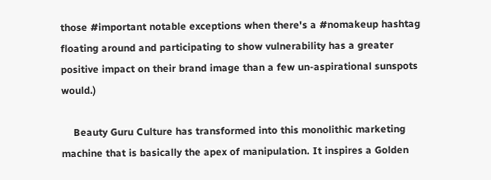those #important notable exceptions when there's a #nomakeup hashtag floating around and participating to show vulnerability has a greater positive impact on their brand image than a few un-aspirational sunspots would.)

    Beauty Guru Culture has transformed into this monolithic marketing machine that is basically the apex of manipulation. It inspires a Golden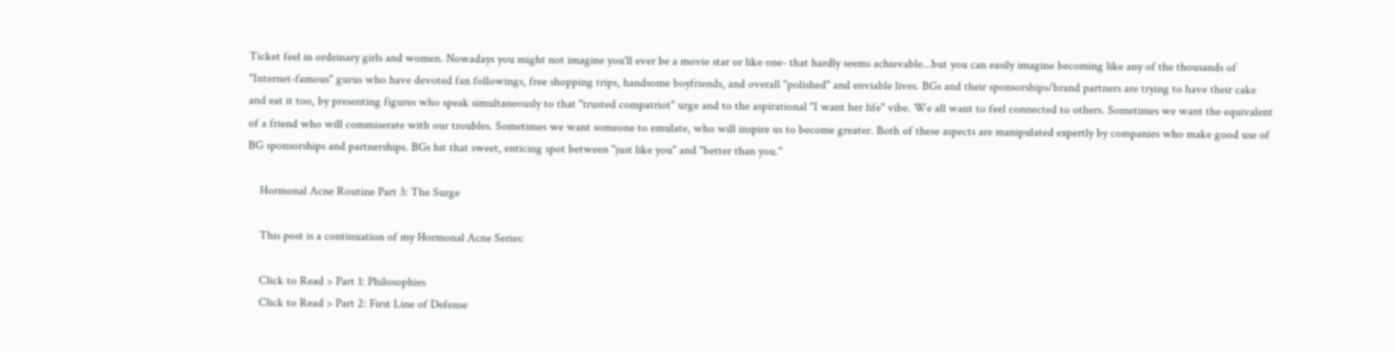Ticket feel in ordeinary girls and women. Nowadays you might not imagine you'll ever be a movie star or like one- that hardly seems achievable...but you can easily imagine becoming like any of the thousands of "Internet-famous" gurus who have devoted fan followings, free shopping trips, handsome boyfriends, and overall "polished" and enviable lives. BGs and their sponsorships/brand partners are trying to have their cake and eat it too, by presenting figures who speak simultaneously to that "trusted compatriot" urge and to the aspirational "I want her life" vibe. We all want to feel connected to others. Sometimes we want the equivalent of a friend who will commiserate with our troubles. Sometimes we want someone to emulate, who will inspire us to become greater. Both of these aspects are manipulated expertly by companies who make good use of BG sponsorships and partnerships. BGs hit that sweet, enticing spot between "just like you" and "better than you."

    Hormonal Acne Routine Part 3: The Surge

    This post is a continuation of my Hormonal Acne Series:

    Click to Read > Part 1: Philosophies
    Click to Read > Part 2: First Line of Defense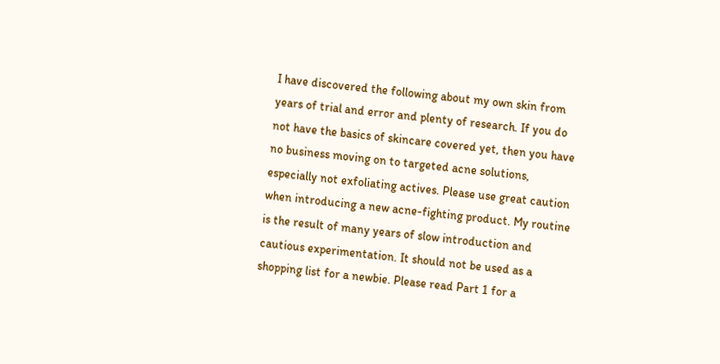I have discovered the following about my own skin from years of trial and error and plenty of research. If you do not have the basics of skincare covered yet, then you have no business moving on to targeted acne solutions, especially not exfoliating actives. Please use great caution when introducing a new acne-fighting product. My routine is the result of many years of slow introduction and cautious experimentation. It should not be used as a shopping list for a newbie. Please read Part 1 for a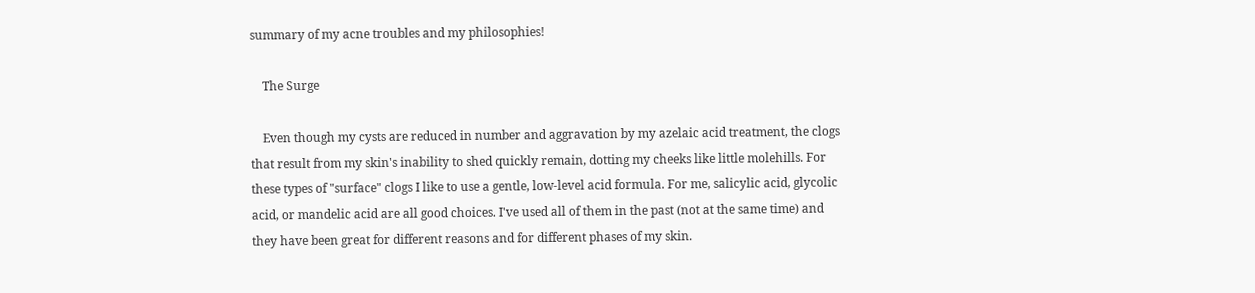summary of my acne troubles and my philosophies!

    The Surge

    Even though my cysts are reduced in number and aggravation by my azelaic acid treatment, the clogs that result from my skin's inability to shed quickly remain, dotting my cheeks like little molehills. For these types of "surface" clogs I like to use a gentle, low-level acid formula. For me, salicylic acid, glycolic acid, or mandelic acid are all good choices. I've used all of them in the past (not at the same time) and they have been great for different reasons and for different phases of my skin.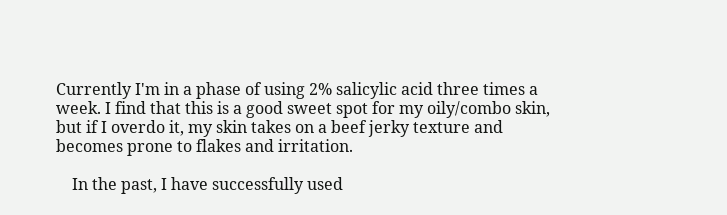Currently I'm in a phase of using 2% salicylic acid three times a week. I find that this is a good sweet spot for my oily/combo skin, but if I overdo it, my skin takes on a beef jerky texture and becomes prone to flakes and irritation.

    In the past, I have successfully used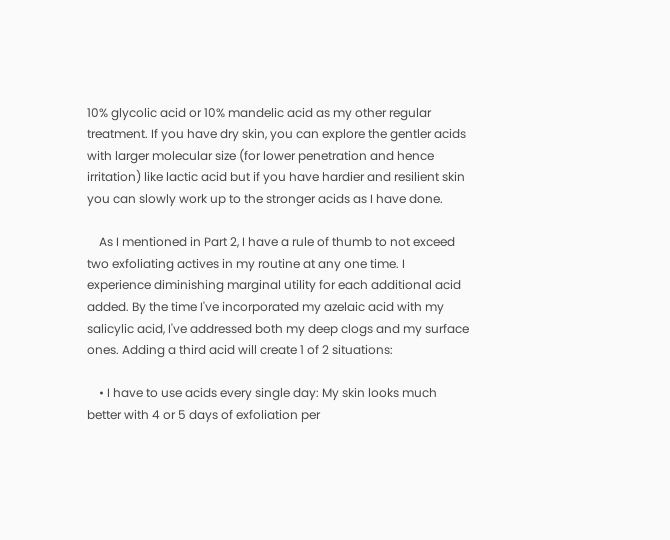10% glycolic acid or 10% mandelic acid as my other regular treatment. If you have dry skin, you can explore the gentler acids with larger molecular size (for lower penetration and hence irritation) like lactic acid but if you have hardier and resilient skin you can slowly work up to the stronger acids as I have done.

    As I mentioned in Part 2, I have a rule of thumb to not exceed two exfoliating actives in my routine at any one time. I experience diminishing marginal utility for each additional acid added. By the time I've incorporated my azelaic acid with my salicylic acid, I've addressed both my deep clogs and my surface ones. Adding a third acid will create 1 of 2 situations:

    • I have to use acids every single day: My skin looks much better with 4 or 5 days of exfoliation per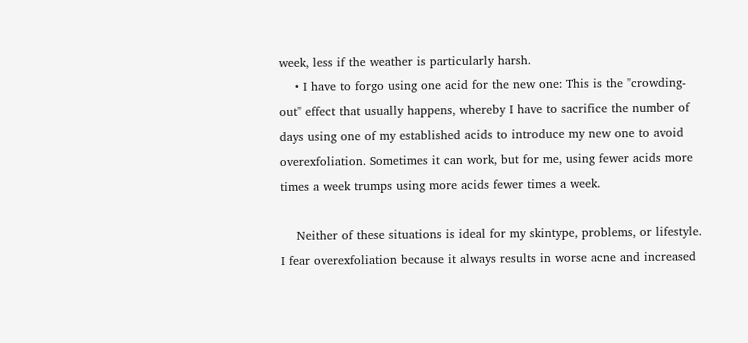week, less if the weather is particularly harsh.
    • I have to forgo using one acid for the new one: This is the "crowding-out" effect that usually happens, whereby I have to sacrifice the number of days using one of my established acids to introduce my new one to avoid overexfoliation. Sometimes it can work, but for me, using fewer acids more times a week trumps using more acids fewer times a week.

    Neither of these situations is ideal for my skintype, problems, or lifestyle. I fear overexfoliation because it always results in worse acne and increased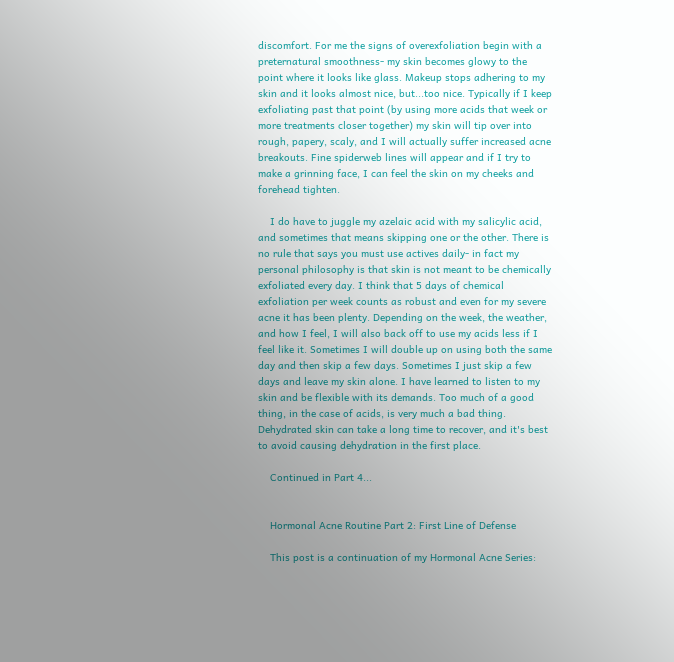discomfort. For me the signs of overexfoliation begin with a preternatural smoothness- my skin becomes glowy to the point where it looks like glass. Makeup stops adhering to my skin and it looks almost nice, but...too nice. Typically if I keep exfoliating past that point (by using more acids that week or more treatments closer together) my skin will tip over into rough, papery, scaly, and I will actually suffer increased acne breakouts. Fine spiderweb lines will appear and if I try to make a grinning face, I can feel the skin on my cheeks and forehead tighten.

    I do have to juggle my azelaic acid with my salicylic acid, and sometimes that means skipping one or the other. There is no rule that says you must use actives daily- in fact my personal philosophy is that skin is not meant to be chemically exfoliated every day. I think that 5 days of chemical exfoliation per week counts as robust and even for my severe acne it has been plenty. Depending on the week, the weather, and how I feel, I will also back off to use my acids less if I feel like it. Sometimes I will double up on using both the same day and then skip a few days. Sometimes I just skip a few days and leave my skin alone. I have learned to listen to my skin and be flexible with its demands. Too much of a good thing, in the case of acids, is very much a bad thing. Dehydrated skin can take a long time to recover, and it's best to avoid causing dehydration in the first place.

    Continued in Part 4...


    Hormonal Acne Routine Part 2: First Line of Defense

    This post is a continuation of my Hormonal Acne Series: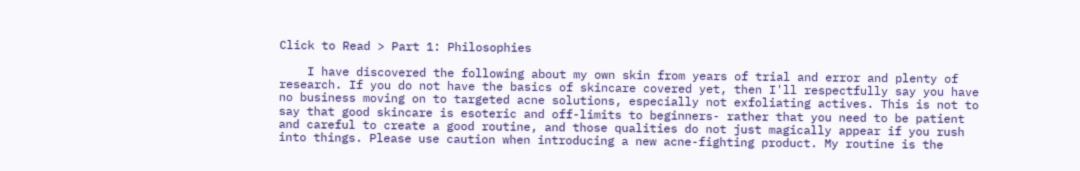Click to Read > Part 1: Philosophies

    I have discovered the following about my own skin from years of trial and error and plenty of research. If you do not have the basics of skincare covered yet, then I'll respectfully say you have no business moving on to targeted acne solutions, especially not exfoliating actives. This is not to say that good skincare is esoteric and off-limits to beginners- rather that you need to be patient and careful to create a good routine, and those qualities do not just magically appear if you rush into things. Please use caution when introducing a new acne-fighting product. My routine is the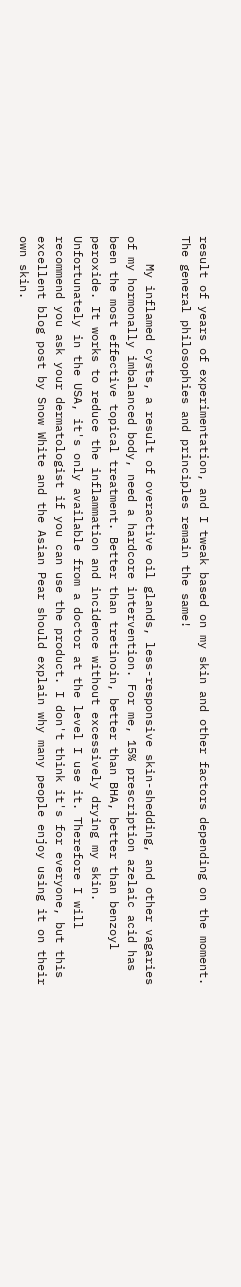result of years of experimentation, and I tweak based on my skin and other factors depending on the moment. The general philosophies and principles remain the same!

    My inflamed cysts, a result of overactive oil glands, less-responsive skin-shedding, and other vagaries of my hormonally imbalanced body, need a hardcore intervention. For me, 15% prescription azelaic acid has been the most effective topical treatment. Better than tretinoin, better than BHA, better than benzoyl peroxide. It works to reduce the inflammation and incidence without excessively drying my skin. Unfortunately in the USA, it's only available from a doctor at the level I use it. Therefore I will recommend you ask your dermatologist if you can use the product. I don't think it's for everyone, but this excellent blog post by Snow White and the Asian Pear should explain why many people enjoy using it on their own skin.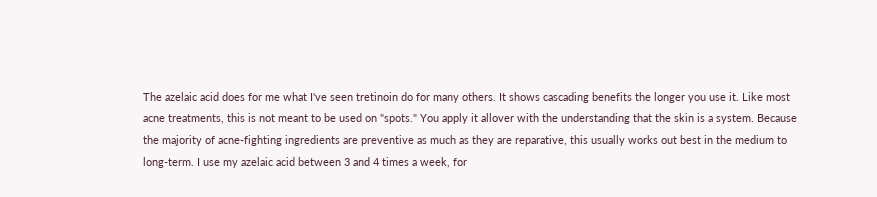The azelaic acid does for me what I've seen tretinoin do for many others. It shows cascading benefits the longer you use it. Like most acne treatments, this is not meant to be used on "spots." You apply it allover with the understanding that the skin is a system. Because the majority of acne-fighting ingredients are preventive as much as they are reparative, this usually works out best in the medium to long-term. I use my azelaic acid between 3 and 4 times a week, for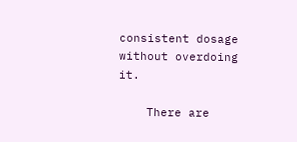consistent dosage without overdoing it.

    There are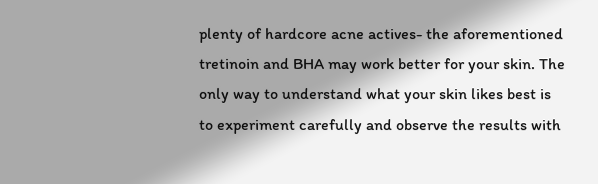plenty of hardcore acne actives- the aforementioned tretinoin and BHA may work better for your skin. The only way to understand what your skin likes best is to experiment carefully and observe the results with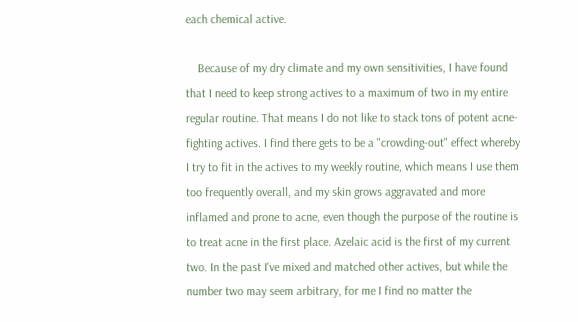each chemical active.

    Because of my dry climate and my own sensitivities, I have found that I need to keep strong actives to a maximum of two in my entire regular routine. That means I do not like to stack tons of potent acne-fighting actives. I find there gets to be a "crowding-out" effect whereby I try to fit in the actives to my weekly routine, which means I use them too frequently overall, and my skin grows aggravated and more inflamed and prone to acne, even though the purpose of the routine is to treat acne in the first place. Azelaic acid is the first of my current two. In the past I've mixed and matched other actives, but while the number two may seem arbitrary, for me I find no matter the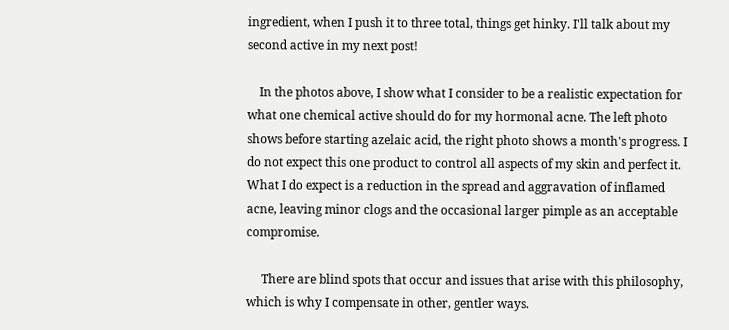ingredient, when I push it to three total, things get hinky. I'll talk about my second active in my next post!

    In the photos above, I show what I consider to be a realistic expectation for what one chemical active should do for my hormonal acne. The left photo shows before starting azelaic acid, the right photo shows a month's progress. I do not expect this one product to control all aspects of my skin and perfect it. What I do expect is a reduction in the spread and aggravation of inflamed acne, leaving minor clogs and the occasional larger pimple as an acceptable compromise.

     There are blind spots that occur and issues that arise with this philosophy, which is why I compensate in other, gentler ways.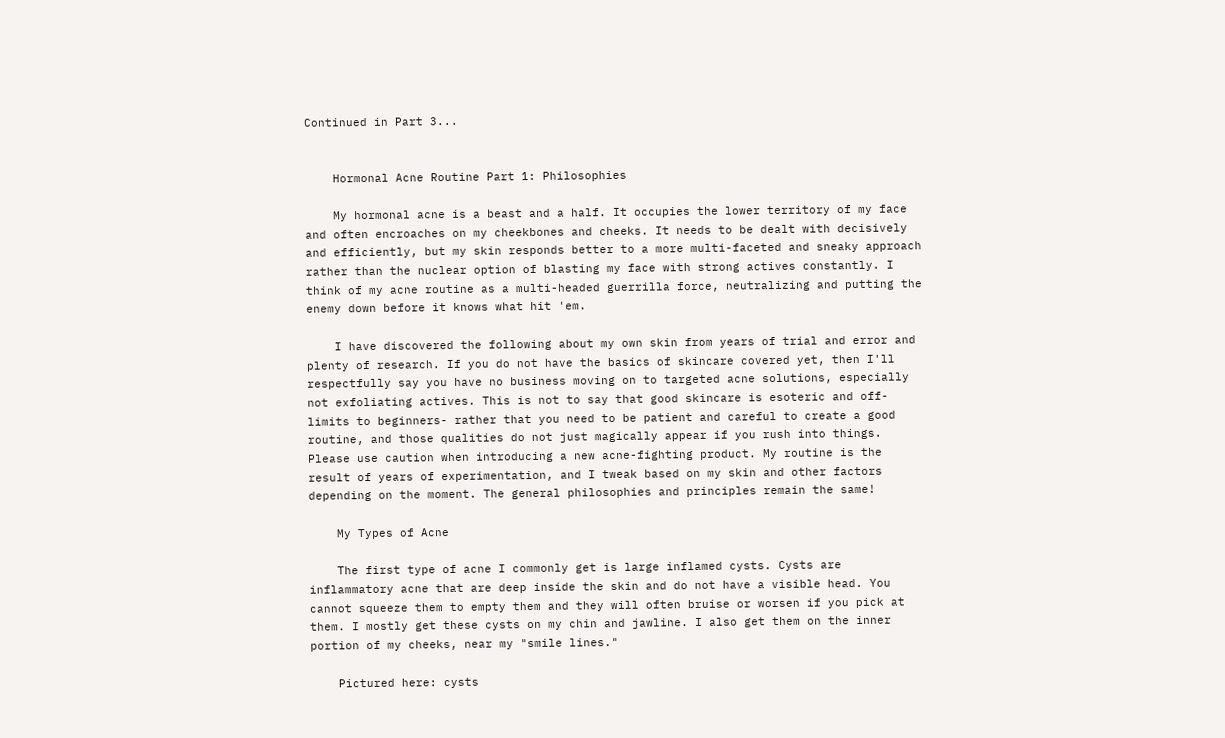Continued in Part 3...


    Hormonal Acne Routine Part 1: Philosophies

    My hormonal acne is a beast and a half. It occupies the lower territory of my face and often encroaches on my cheekbones and cheeks. It needs to be dealt with decisively and efficiently, but my skin responds better to a more multi-faceted and sneaky approach rather than the nuclear option of blasting my face with strong actives constantly. I think of my acne routine as a multi-headed guerrilla force, neutralizing and putting the enemy down before it knows what hit 'em.

    I have discovered the following about my own skin from years of trial and error and plenty of research. If you do not have the basics of skincare covered yet, then I'll respectfully say you have no business moving on to targeted acne solutions, especially not exfoliating actives. This is not to say that good skincare is esoteric and off-limits to beginners- rather that you need to be patient and careful to create a good routine, and those qualities do not just magically appear if you rush into things. Please use caution when introducing a new acne-fighting product. My routine is the result of years of experimentation, and I tweak based on my skin and other factors depending on the moment. The general philosophies and principles remain the same!

    My Types of Acne

    The first type of acne I commonly get is large inflamed cysts. Cysts are inflammatory acne that are deep inside the skin and do not have a visible head. You cannot squeeze them to empty them and they will often bruise or worsen if you pick at them. I mostly get these cysts on my chin and jawline. I also get them on the inner portion of my cheeks, near my "smile lines."

    Pictured here: cysts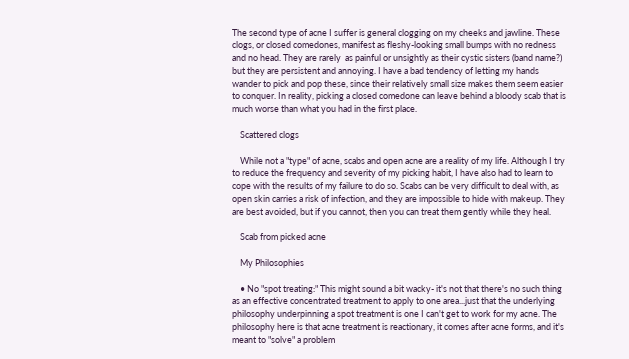The second type of acne I suffer is general clogging on my cheeks and jawline. These clogs, or closed comedones, manifest as fleshy-looking small bumps with no redness and no head. They are rarely  as painful or unsightly as their cystic sisters (band name?) but they are persistent and annoying. I have a bad tendency of letting my hands wander to pick and pop these, since their relatively small size makes them seem easier to conquer. In reality, picking a closed comedone can leave behind a bloody scab that is much worse than what you had in the first place.

    Scattered clogs

    While not a "type" of acne, scabs and open acne are a reality of my life. Although I try to reduce the frequency and severity of my picking habit, I have also had to learn to cope with the results of my failure to do so. Scabs can be very difficult to deal with, as open skin carries a risk of infection, and they are impossible to hide with makeup. They are best avoided, but if you cannot, then you can treat them gently while they heal.

    Scab from picked acne

    My Philosophies

    • No "spot treating:" This might sound a bit wacky- it's not that there's no such thing as an effective concentrated treatment to apply to one area...just that the underlying philosophy underpinning a spot treatment is one I can't get to work for my acne. The philosophy here is that acne treatment is reactionary, it comes after acne forms, and it's meant to "solve" a problem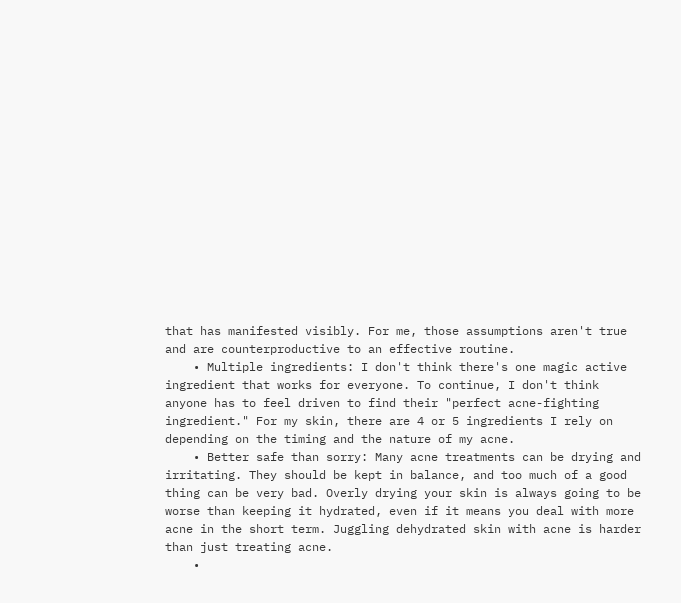that has manifested visibly. For me, those assumptions aren't true and are counterproductive to an effective routine.
    • Multiple ingredients: I don't think there's one magic active ingredient that works for everyone. To continue, I don't think anyone has to feel driven to find their "perfect acne-fighting ingredient." For my skin, there are 4 or 5 ingredients I rely on depending on the timing and the nature of my acne.
    • Better safe than sorry: Many acne treatments can be drying and irritating. They should be kept in balance, and too much of a good thing can be very bad. Overly drying your skin is always going to be worse than keeping it hydrated, even if it means you deal with more acne in the short term. Juggling dehydrated skin with acne is harder than just treating acne.
    •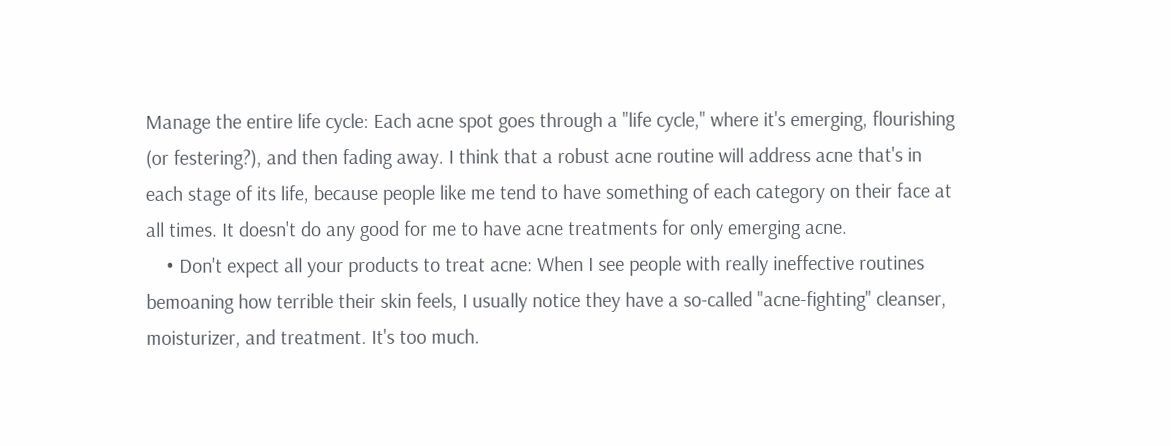Manage the entire life cycle: Each acne spot goes through a "life cycle," where it's emerging, flourishing (or festering?), and then fading away. I think that a robust acne routine will address acne that's in each stage of its life, because people like me tend to have something of each category on their face at all times. It doesn't do any good for me to have acne treatments for only emerging acne.
    • Don't expect all your products to treat acne: When I see people with really ineffective routines bemoaning how terrible their skin feels, I usually notice they have a so-called "acne-fighting" cleanser, moisturizer, and treatment. It's too much.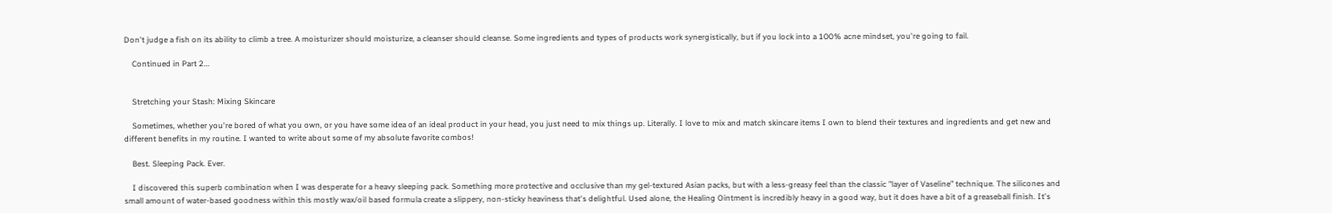Don't judge a fish on its ability to climb a tree. A moisturizer should moisturize, a cleanser should cleanse. Some ingredients and types of products work synergistically, but if you lock into a 100% acne mindset, you're going to fail.

    Continued in Part 2...


    Stretching your Stash: Mixing Skincare

    Sometimes, whether you're bored of what you own, or you have some idea of an ideal product in your head, you just need to mix things up. Literally. I love to mix and match skincare items I own to blend their textures and ingredients and get new and different benefits in my routine. I wanted to write about some of my absolute favorite combos!

    Best. Sleeping Pack. Ever.

    I discovered this superb combination when I was desperate for a heavy sleeping pack. Something more protective and occlusive than my gel-textured Asian packs, but with a less-greasy feel than the classic "layer of Vaseline" technique. The silicones and small amount of water-based goodness within this mostly wax/oil based formula create a slippery, non-sticky heaviness that's delightful. Used alone, the Healing Ointment is incredibly heavy in a good way, but it does have a bit of a greaseball finish. It's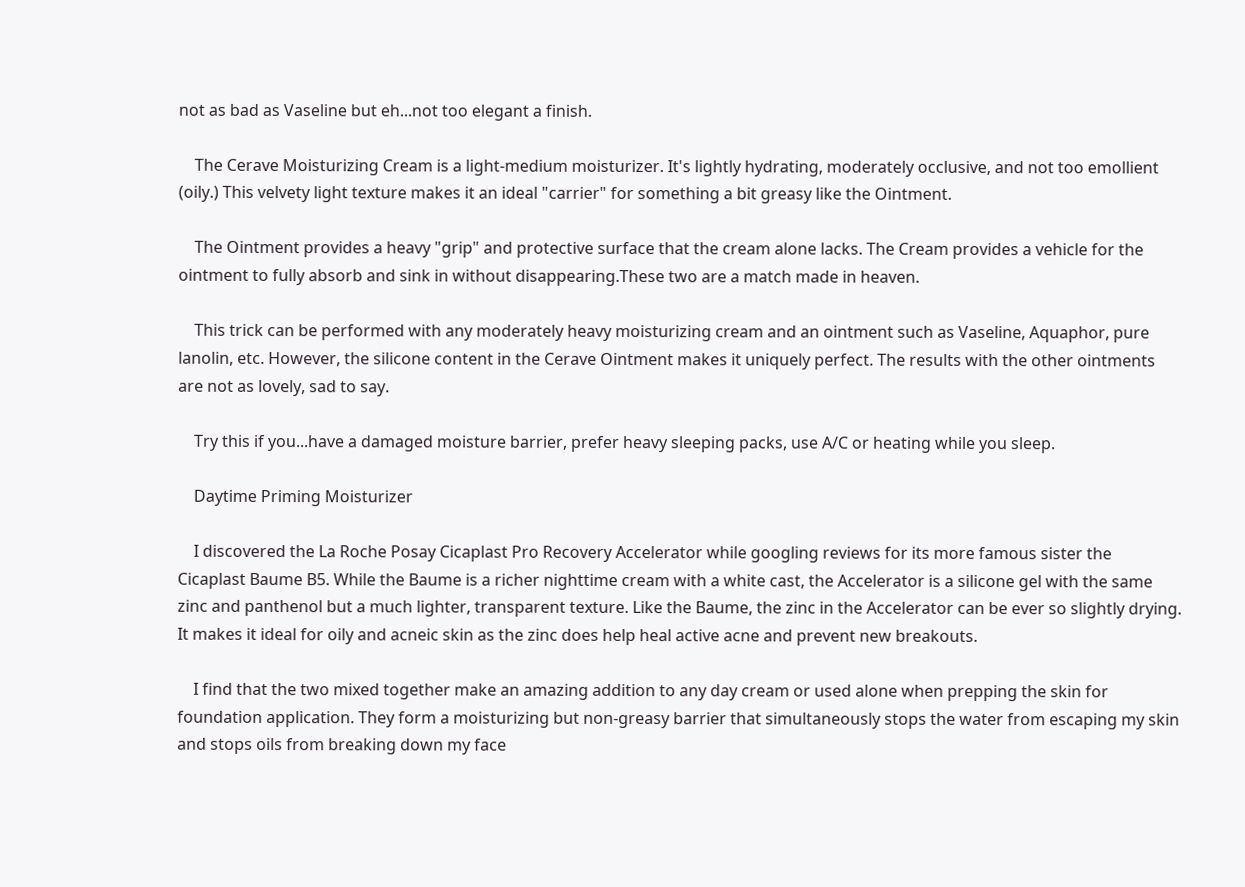not as bad as Vaseline but eh...not too elegant a finish.

    The Cerave Moisturizing Cream is a light-medium moisturizer. It's lightly hydrating, moderately occlusive, and not too emollient (oily.) This velvety light texture makes it an ideal "carrier" for something a bit greasy like the Ointment.

    The Ointment provides a heavy "grip" and protective surface that the cream alone lacks. The Cream provides a vehicle for the ointment to fully absorb and sink in without disappearing.These two are a match made in heaven.

    This trick can be performed with any moderately heavy moisturizing cream and an ointment such as Vaseline, Aquaphor, pure lanolin, etc. However, the silicone content in the Cerave Ointment makes it uniquely perfect. The results with the other ointments are not as lovely, sad to say.

    Try this if you...have a damaged moisture barrier, prefer heavy sleeping packs, use A/C or heating while you sleep.

    Daytime Priming Moisturizer

    I discovered the La Roche Posay Cicaplast Pro Recovery Accelerator while googling reviews for its more famous sister the Cicaplast Baume B5. While the Baume is a richer nighttime cream with a white cast, the Accelerator is a silicone gel with the same zinc and panthenol but a much lighter, transparent texture. Like the Baume, the zinc in the Accelerator can be ever so slightly drying. It makes it ideal for oily and acneic skin as the zinc does help heal active acne and prevent new breakouts.

    I find that the two mixed together make an amazing addition to any day cream or used alone when prepping the skin for foundation application. They form a moisturizing but non-greasy barrier that simultaneously stops the water from escaping my skin and stops oils from breaking down my face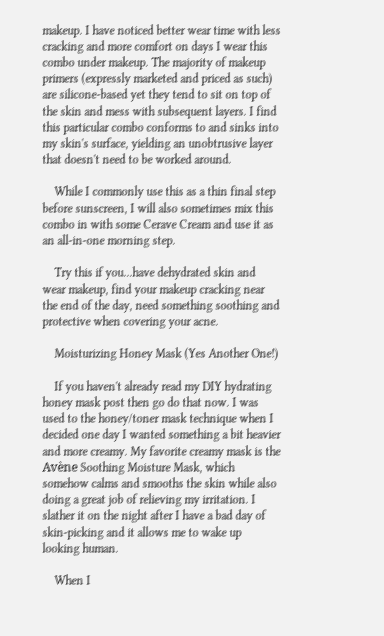makeup. I have noticed better wear time with less cracking and more comfort on days I wear this combo under makeup. The majority of makeup primers (expressly marketed and priced as such) are silicone-based yet they tend to sit on top of the skin and mess with subsequent layers. I find this particular combo conforms to and sinks into my skin's surface, yielding an unobtrusive layer that doesn't need to be worked around.

    While I commonly use this as a thin final step before sunscreen, I will also sometimes mix this combo in with some Cerave Cream and use it as an all-in-one morning step.

    Try this if you...have dehydrated skin and wear makeup, find your makeup cracking near the end of the day, need something soothing and protective when covering your acne.

    Moisturizing Honey Mask (Yes Another One!)

    If you haven't already read my DIY hydrating honey mask post then go do that now. I was used to the honey/toner mask technique when I decided one day I wanted something a bit heavier and more creamy. My favorite creamy mask is the Avène Soothing Moisture Mask, which somehow calms and smooths the skin while also doing a great job of relieving my irritation. I slather it on the night after I have a bad day of skin-picking and it allows me to wake up looking human.

    When I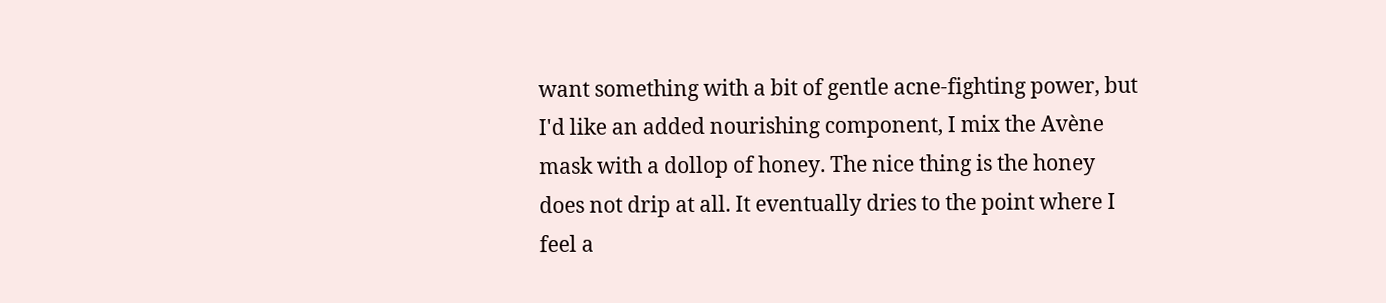want something with a bit of gentle acne-fighting power, but I'd like an added nourishing component, I mix the Avène mask with a dollop of honey. The nice thing is the honey does not drip at all. It eventually dries to the point where I feel a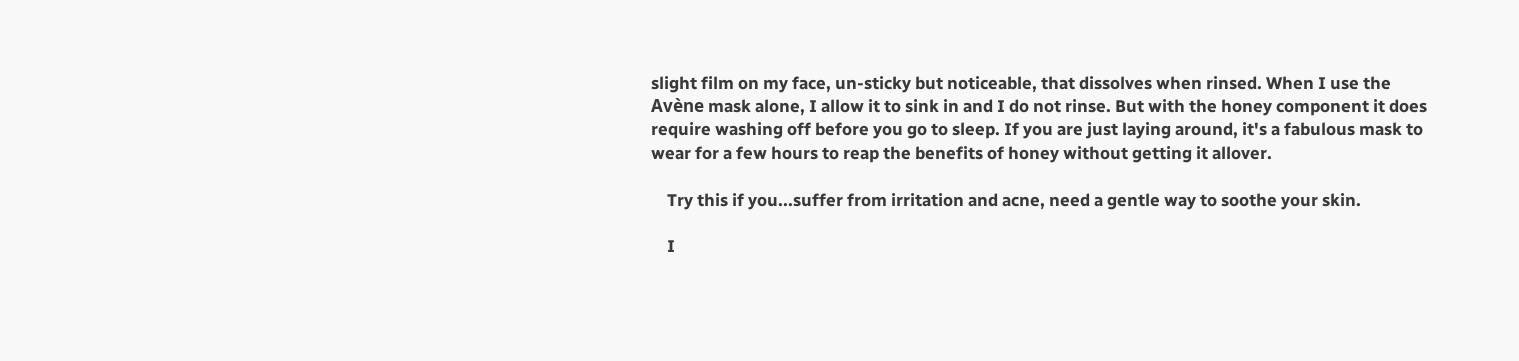slight film on my face, un-sticky but noticeable, that dissolves when rinsed. When I use the Avène mask alone, I allow it to sink in and I do not rinse. But with the honey component it does require washing off before you go to sleep. If you are just laying around, it's a fabulous mask to wear for a few hours to reap the benefits of honey without getting it allover.

    Try this if you...suffer from irritation and acne, need a gentle way to soothe your skin.

    I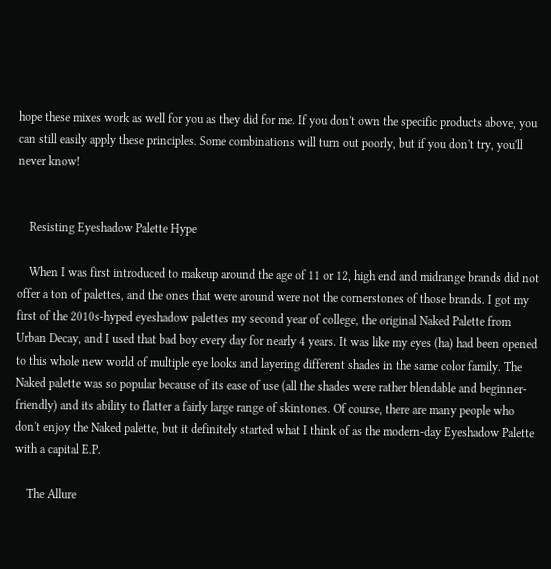hope these mixes work as well for you as they did for me. If you don't own the specific products above, you can still easily apply these principles. Some combinations will turn out poorly, but if you don't try, you'll never know!


    Resisting Eyeshadow Palette Hype

    When I was first introduced to makeup around the age of 11 or 12, high end and midrange brands did not offer a ton of palettes, and the ones that were around were not the cornerstones of those brands. I got my first of the 2010s-hyped eyeshadow palettes my second year of college, the original Naked Palette from Urban Decay, and I used that bad boy every day for nearly 4 years. It was like my eyes (ha) had been opened to this whole new world of multiple eye looks and layering different shades in the same color family. The Naked palette was so popular because of its ease of use (all the shades were rather blendable and beginner-friendly) and its ability to flatter a fairly large range of skintones. Of course, there are many people who don't enjoy the Naked palette, but it definitely started what I think of as the modern-day Eyeshadow Palette with a capital E.P.

    The Allure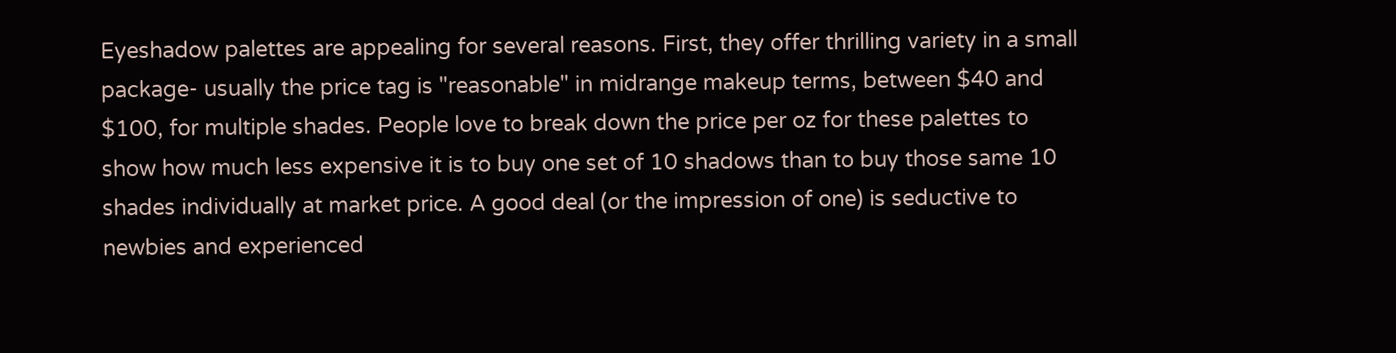Eyeshadow palettes are appealing for several reasons. First, they offer thrilling variety in a small package- usually the price tag is "reasonable" in midrange makeup terms, between $40 and $100, for multiple shades. People love to break down the price per oz for these palettes to show how much less expensive it is to buy one set of 10 shadows than to buy those same 10 shades individually at market price. A good deal (or the impression of one) is seductive to newbies and experienced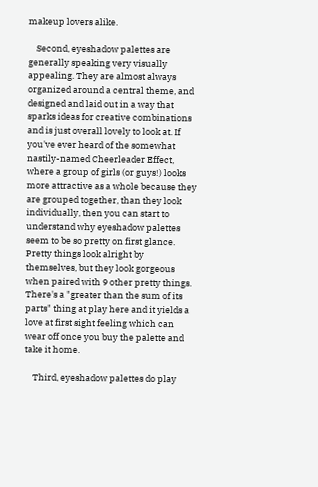makeup lovers alike.

    Second, eyeshadow palettes are generally speaking very visually appealing. They are almost always organized around a central theme, and designed and laid out in a way that sparks ideas for creative combinations and is just overall lovely to look at. If you've ever heard of the somewhat nastily-named Cheerleader Effect, where a group of girls (or guys!) looks more attractive as a whole because they are grouped together, than they look individually, then you can start to understand why eyeshadow palettes seem to be so pretty on first glance. Pretty things look alright by themselves, but they look gorgeous when paired with 9 other pretty things. There's a "greater than the sum of its parts" thing at play here and it yields a love at first sight feeling which can wear off once you buy the palette and take it home.

    Third, eyeshadow palettes do play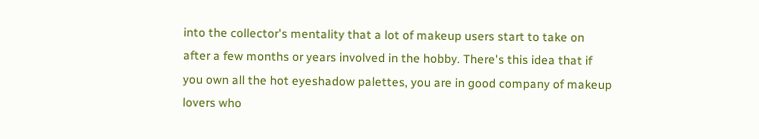into the collector's mentality that a lot of makeup users start to take on after a few months or years involved in the hobby. There's this idea that if you own all the hot eyeshadow palettes, you are in good company of makeup lovers who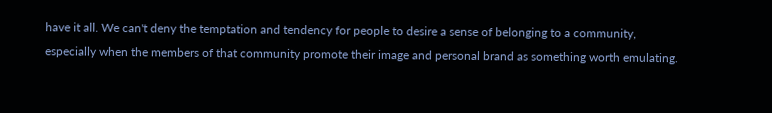have it all. We can't deny the temptation and tendency for people to desire a sense of belonging to a community, especially when the members of that community promote their image and personal brand as something worth emulating.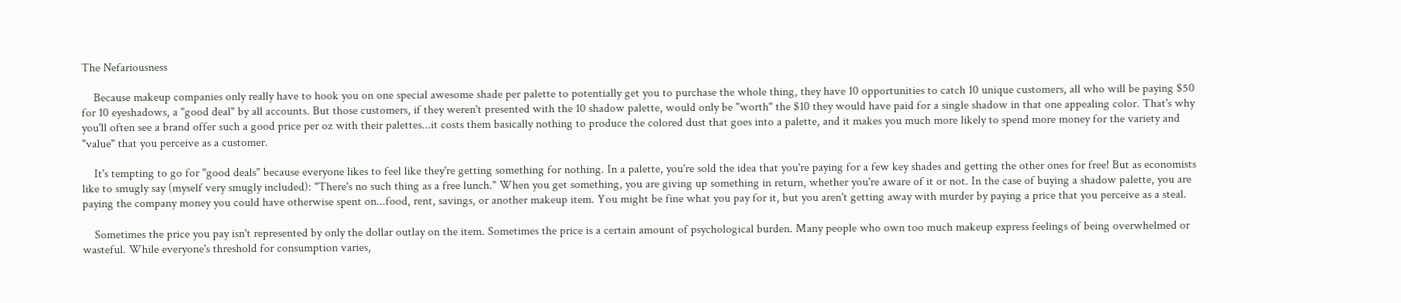The Nefariousness

    Because makeup companies only really have to hook you on one special awesome shade per palette to potentially get you to purchase the whole thing, they have 10 opportunities to catch 10 unique customers, all who will be paying $50 for 10 eyeshadows, a "good deal" by all accounts. But those customers, if they weren't presented with the 10 shadow palette, would only be "worth" the $10 they would have paid for a single shadow in that one appealing color. That's why you'll often see a brand offer such a good price per oz with their palettes...it costs them basically nothing to produce the colored dust that goes into a palette, and it makes you much more likely to spend more money for the variety and "value" that you perceive as a customer.

    It's tempting to go for "good deals" because everyone likes to feel like they're getting something for nothing. In a palette, you're sold the idea that you're paying for a few key shades and getting the other ones for free! But as economists like to smugly say (myself very smugly included): "There's no such thing as a free lunch." When you get something, you are giving up something in return, whether you're aware of it or not. In the case of buying a shadow palette, you are paying the company money you could have otherwise spent on...food, rent, savings, or another makeup item. You might be fine what you pay for it, but you aren't getting away with murder by paying a price that you perceive as a steal.

    Sometimes the price you pay isn't represented by only the dollar outlay on the item. Sometimes the price is a certain amount of psychological burden. Many people who own too much makeup express feelings of being overwhelmed or wasteful. While everyone's threshold for consumption varies,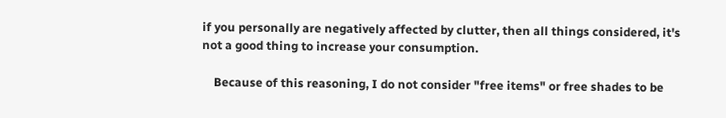if you personally are negatively affected by clutter, then all things considered, it's not a good thing to increase your consumption.

    Because of this reasoning, I do not consider "free items" or free shades to be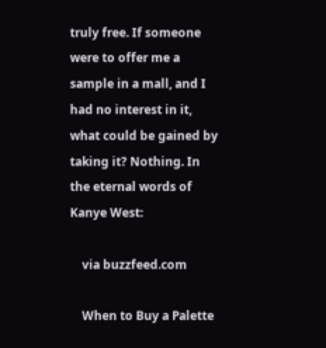truly free. If someone were to offer me a sample in a mall, and I had no interest in it, what could be gained by taking it? Nothing. In the eternal words of Kanye West:

    via buzzfeed.com

    When to Buy a Palette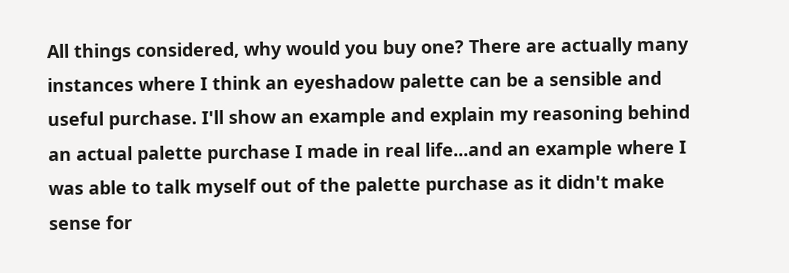All things considered, why would you buy one? There are actually many instances where I think an eyeshadow palette can be a sensible and useful purchase. I'll show an example and explain my reasoning behind an actual palette purchase I made in real life...and an example where I was able to talk myself out of the palette purchase as it didn't make sense for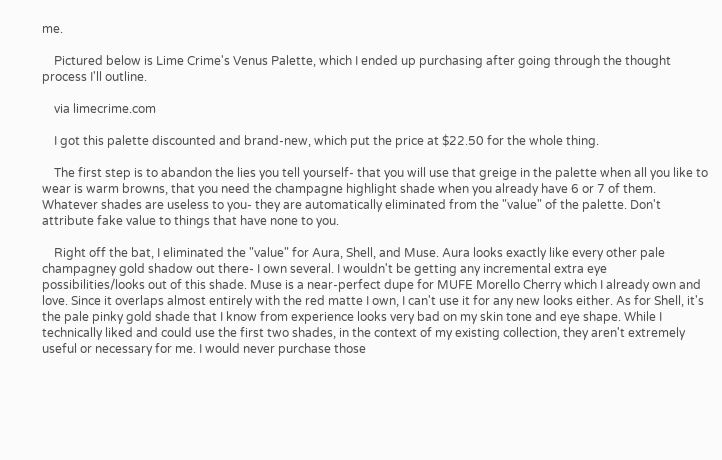me.

    Pictured below is Lime Crime's Venus Palette, which I ended up purchasing after going through the thought process I'll outline.

    via limecrime.com

    I got this palette discounted and brand-new, which put the price at $22.50 for the whole thing.

    The first step is to abandon the lies you tell yourself- that you will use that greige in the palette when all you like to wear is warm browns, that you need the champagne highlight shade when you already have 6 or 7 of them. Whatever shades are useless to you- they are automatically eliminated from the "value" of the palette. Don't attribute fake value to things that have none to you.

    Right off the bat, I eliminated the "value" for Aura, Shell, and Muse. Aura looks exactly like every other pale champagney gold shadow out there- I own several. I wouldn't be getting any incremental extra eye possibilities/looks out of this shade. Muse is a near-perfect dupe for MUFE Morello Cherry which I already own and love. Since it overlaps almost entirely with the red matte I own, I can't use it for any new looks either. As for Shell, it's the pale pinky gold shade that I know from experience looks very bad on my skin tone and eye shape. While I technically liked and could use the first two shades, in the context of my existing collection, they aren't extremely useful or necessary for me. I would never purchase those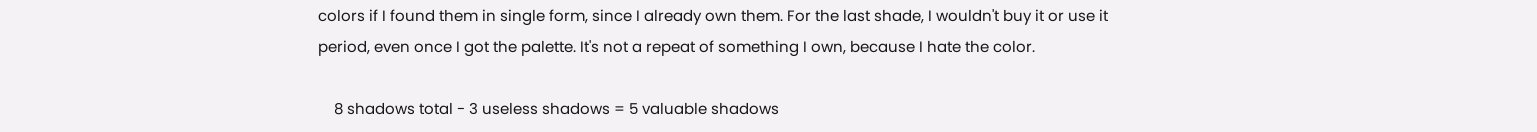colors if I found them in single form, since I already own them. For the last shade, I wouldn't buy it or use it period, even once I got the palette. It's not a repeat of something I own, because I hate the color.

    8 shadows total - 3 useless shadows = 5 valuable shadows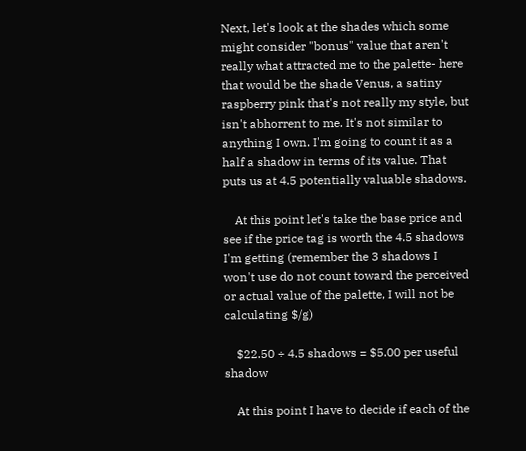Next, let's look at the shades which some might consider "bonus" value that aren't really what attracted me to the palette- here that would be the shade Venus, a satiny raspberry pink that's not really my style, but isn't abhorrent to me. It's not similar to anything I own. I'm going to count it as a half a shadow in terms of its value. That puts us at 4.5 potentially valuable shadows.

    At this point let's take the base price and see if the price tag is worth the 4.5 shadows I'm getting (remember the 3 shadows I won't use do not count toward the perceived or actual value of the palette, I will not be calculating $/g)

    $22.50 ÷ 4.5 shadows = $5.00 per useful shadow

    At this point I have to decide if each of the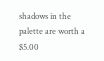shadows in the palette are worth a $5.00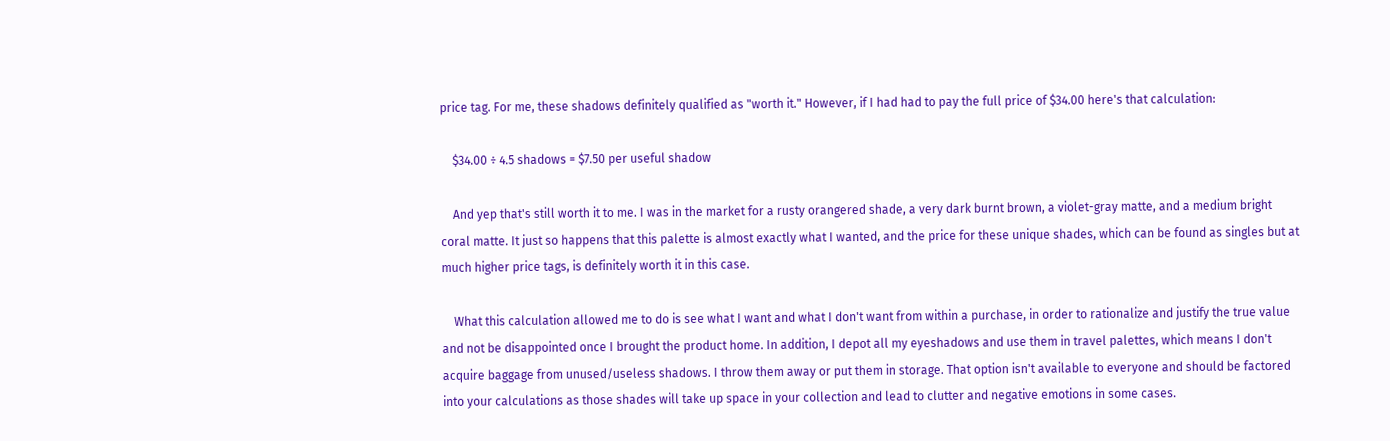price tag. For me, these shadows definitely qualified as "worth it." However, if I had had to pay the full price of $34.00 here's that calculation:

    $34.00 ÷ 4.5 shadows = $7.50 per useful shadow

    And yep that's still worth it to me. I was in the market for a rusty orangered shade, a very dark burnt brown, a violet-gray matte, and a medium bright coral matte. It just so happens that this palette is almost exactly what I wanted, and the price for these unique shades, which can be found as singles but at much higher price tags, is definitely worth it in this case.

    What this calculation allowed me to do is see what I want and what I don't want from within a purchase, in order to rationalize and justify the true value and not be disappointed once I brought the product home. In addition, I depot all my eyeshadows and use them in travel palettes, which means I don't acquire baggage from unused/useless shadows. I throw them away or put them in storage. That option isn't available to everyone and should be factored into your calculations as those shades will take up space in your collection and lead to clutter and negative emotions in some cases.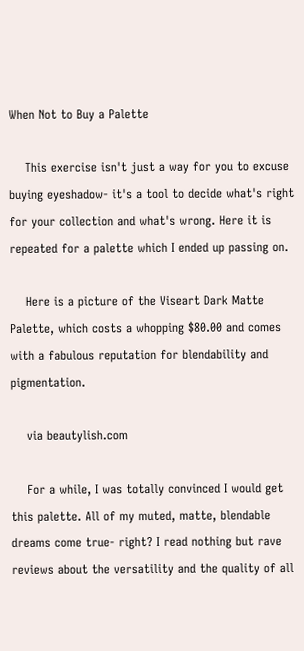When Not to Buy a Palette

    This exercise isn't just a way for you to excuse buying eyeshadow- it's a tool to decide what's right for your collection and what's wrong. Here it is repeated for a palette which I ended up passing on.

    Here is a picture of the Viseart Dark Matte Palette, which costs a whopping $80.00 and comes with a fabulous reputation for blendability and pigmentation.

    via beautylish.com

    For a while, I was totally convinced I would get this palette. All of my muted, matte, blendable dreams come true- right? I read nothing but rave reviews about the versatility and the quality of all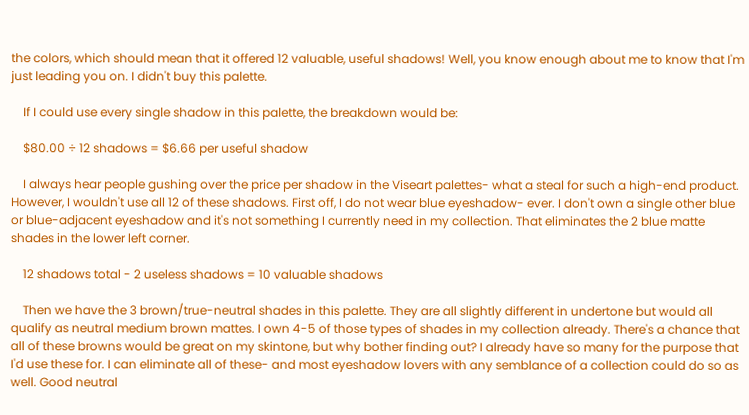the colors, which should mean that it offered 12 valuable, useful shadows! Well, you know enough about me to know that I'm just leading you on. I didn't buy this palette.

    If I could use every single shadow in this palette, the breakdown would be:

    $80.00 ÷ 12 shadows = $6.66 per useful shadow

    I always hear people gushing over the price per shadow in the Viseart palettes- what a steal for such a high-end product. However, I wouldn't use all 12 of these shadows. First off, I do not wear blue eyeshadow- ever. I don't own a single other blue or blue-adjacent eyeshadow and it's not something I currently need in my collection. That eliminates the 2 blue matte shades in the lower left corner.

    12 shadows total - 2 useless shadows = 10 valuable shadows

    Then we have the 3 brown/true-neutral shades in this palette. They are all slightly different in undertone but would all qualify as neutral medium brown mattes. I own 4-5 of those types of shades in my collection already. There's a chance that all of these browns would be great on my skintone, but why bother finding out? I already have so many for the purpose that I'd use these for. I can eliminate all of these- and most eyeshadow lovers with any semblance of a collection could do so as well. Good neutral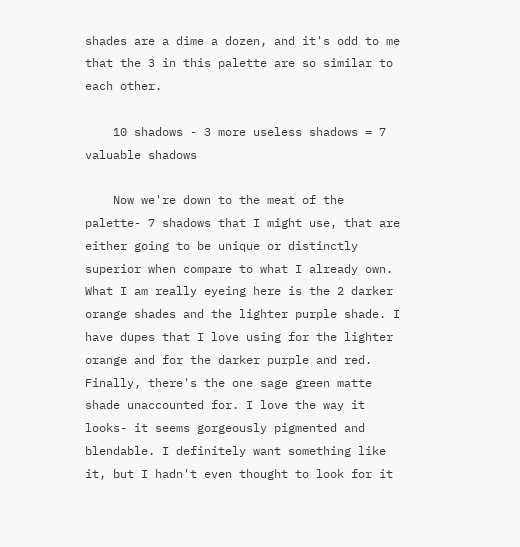shades are a dime a dozen, and it's odd to me that the 3 in this palette are so similar to each other.

    10 shadows - 3 more useless shadows = 7 valuable shadows

    Now we're down to the meat of the palette- 7 shadows that I might use, that are either going to be unique or distinctly superior when compare to what I already own. What I am really eyeing here is the 2 darker orange shades and the lighter purple shade. I have dupes that I love using for the lighter orange and for the darker purple and red. Finally, there's the one sage green matte shade unaccounted for. I love the way it looks- it seems gorgeously pigmented and blendable. I definitely want something like it, but I hadn't even thought to look for it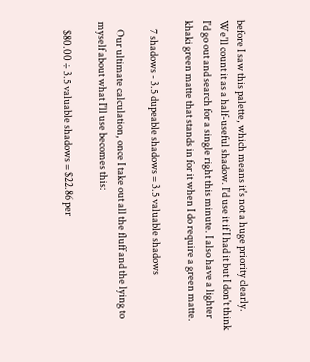before I saw this palette, which means it's not a huge priority clearly. We'll count it as a half-useful shadow. I'd use it if I had it but I don't think I'd go out and search for a single right this minute. I also have a lighter khaki green matte that stands in for it when I do require a green matte.

    7 shadows - 3.5 dupeable shadows = 3.5 valuable shadows

    Our ultimate calculation, once I take out all the fluff and the lying to myself about what I'll use becomes this:

    $80.00 ÷ 3.5 valuable shadows = $22.86 per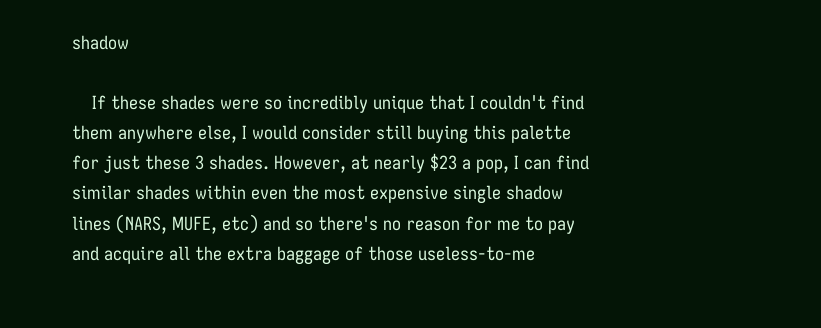shadow

    If these shades were so incredibly unique that I couldn't find them anywhere else, I would consider still buying this palette for just these 3 shades. However, at nearly $23 a pop, I can find similar shades within even the most expensive single shadow lines (NARS, MUFE, etc) and so there's no reason for me to pay and acquire all the extra baggage of those useless-to-me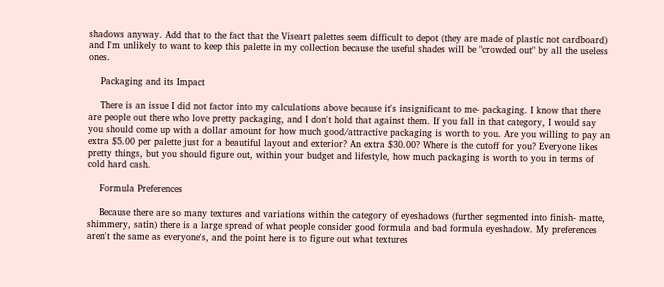shadows anyway. Add that to the fact that the Viseart palettes seem difficult to depot (they are made of plastic not cardboard) and I'm unlikely to want to keep this palette in my collection because the useful shades will be "crowded out" by all the useless ones.

    Packaging and its Impact

    There is an issue I did not factor into my calculations above because it's insignificant to me- packaging. I know that there are people out there who love pretty packaging, and I don't hold that against them. If you fall in that category, I would say you should come up with a dollar amount for how much good/attractive packaging is worth to you. Are you willing to pay an extra $5.00 per palette just for a beautiful layout and exterior? An extra $30.00? Where is the cutoff for you? Everyone likes pretty things, but you should figure out, within your budget and lifestyle, how much packaging is worth to you in terms of cold hard cash.

    Formula Preferences

    Because there are so many textures and variations within the category of eyeshadows (further segmented into finish- matte, shimmery, satin) there is a large spread of what people consider good formula and bad formula eyeshadow. My preferences aren't the same as everyone's, and the point here is to figure out what textures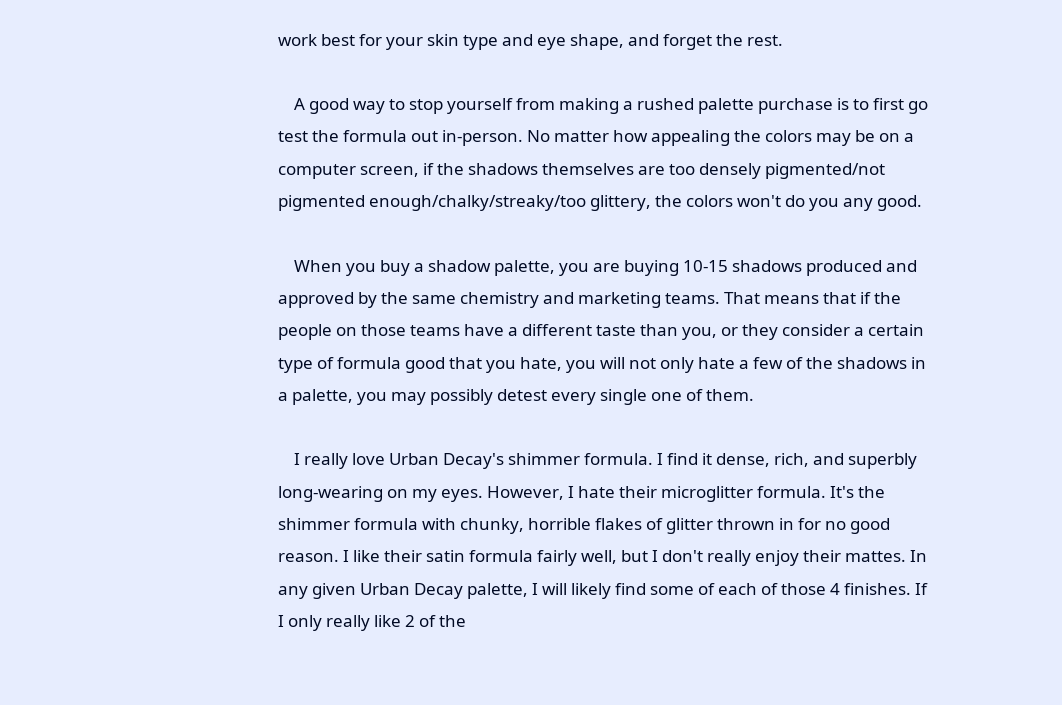work best for your skin type and eye shape, and forget the rest.

    A good way to stop yourself from making a rushed palette purchase is to first go test the formula out in-person. No matter how appealing the colors may be on a computer screen, if the shadows themselves are too densely pigmented/not pigmented enough/chalky/streaky/too glittery, the colors won't do you any good.

    When you buy a shadow palette, you are buying 10-15 shadows produced and approved by the same chemistry and marketing teams. That means that if the people on those teams have a different taste than you, or they consider a certain type of formula good that you hate, you will not only hate a few of the shadows in a palette, you may possibly detest every single one of them.

    I really love Urban Decay's shimmer formula. I find it dense, rich, and superbly long-wearing on my eyes. However, I hate their microglitter formula. It's the shimmer formula with chunky, horrible flakes of glitter thrown in for no good reason. I like their satin formula fairly well, but I don't really enjoy their mattes. In any given Urban Decay palette, I will likely find some of each of those 4 finishes. If I only really like 2 of the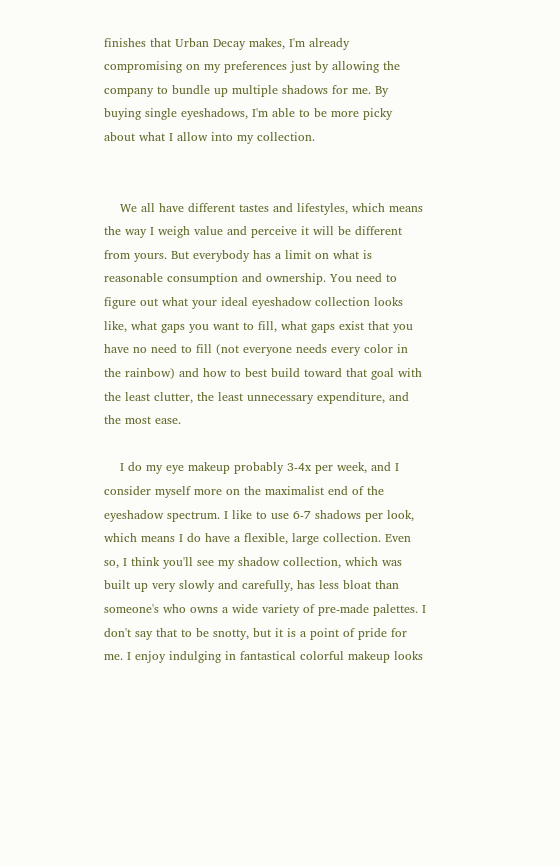finishes that Urban Decay makes, I'm already compromising on my preferences just by allowing the company to bundle up multiple shadows for me. By buying single eyeshadows, I'm able to be more picky about what I allow into my collection.


    We all have different tastes and lifestyles, which means the way I weigh value and perceive it will be different from yours. But everybody has a limit on what is reasonable consumption and ownership. You need to figure out what your ideal eyeshadow collection looks like, what gaps you want to fill, what gaps exist that you have no need to fill (not everyone needs every color in the rainbow) and how to best build toward that goal with the least clutter, the least unnecessary expenditure, and the most ease.

    I do my eye makeup probably 3-4x per week, and I consider myself more on the maximalist end of the eyeshadow spectrum. I like to use 6-7 shadows per look, which means I do have a flexible, large collection. Even so, I think you'll see my shadow collection, which was built up very slowly and carefully, has less bloat than someone's who owns a wide variety of pre-made palettes. I don't say that to be snotty, but it is a point of pride for me. I enjoy indulging in fantastical colorful makeup looks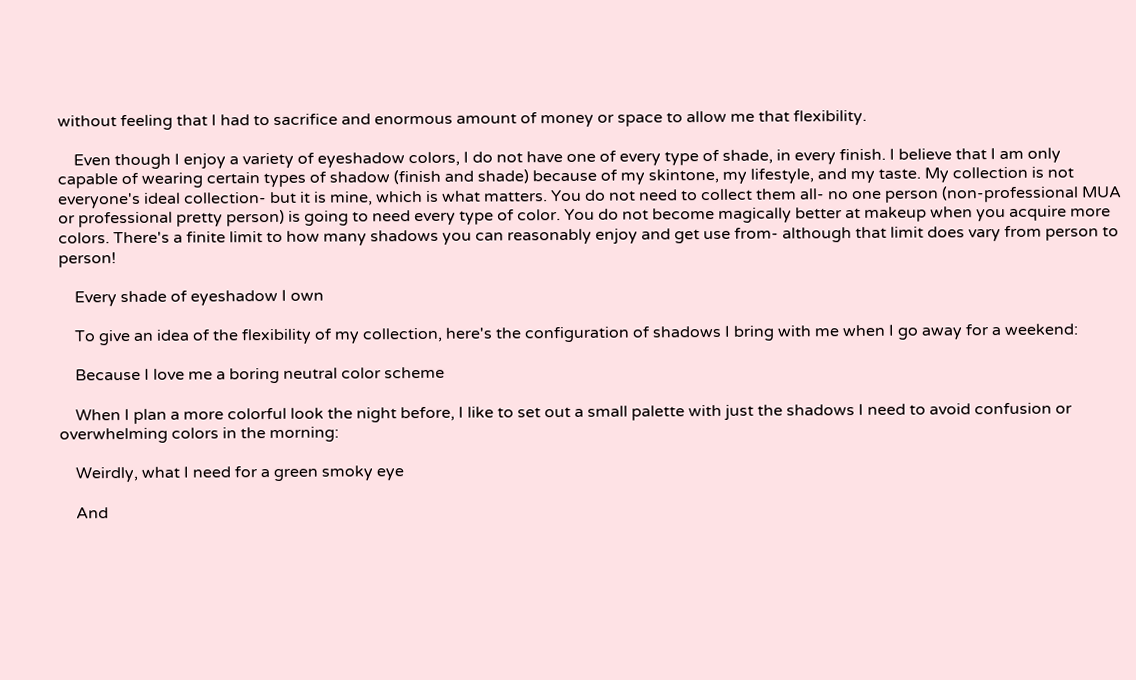without feeling that I had to sacrifice and enormous amount of money or space to allow me that flexibility.

    Even though I enjoy a variety of eyeshadow colors, I do not have one of every type of shade, in every finish. I believe that I am only capable of wearing certain types of shadow (finish and shade) because of my skintone, my lifestyle, and my taste. My collection is not everyone's ideal collection- but it is mine, which is what matters. You do not need to collect them all- no one person (non-professional MUA or professional pretty person) is going to need every type of color. You do not become magically better at makeup when you acquire more colors. There's a finite limit to how many shadows you can reasonably enjoy and get use from- although that limit does vary from person to person!

    Every shade of eyeshadow I own

    To give an idea of the flexibility of my collection, here's the configuration of shadows I bring with me when I go away for a weekend:

    Because I love me a boring neutral color scheme

    When I plan a more colorful look the night before, I like to set out a small palette with just the shadows I need to avoid confusion or overwhelming colors in the morning:

    Weirdly, what I need for a green smoky eye

    And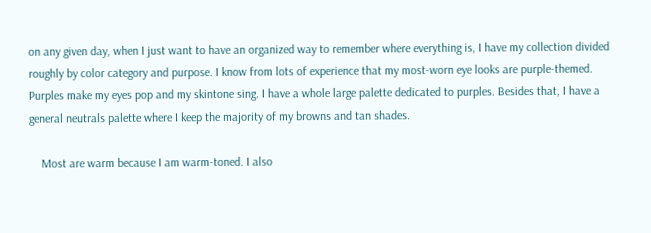on any given day, when I just want to have an organized way to remember where everything is, I have my collection divided roughly by color category and purpose. I know from lots of experience that my most-worn eye looks are purple-themed. Purples make my eyes pop and my skintone sing. I have a whole large palette dedicated to purples. Besides that, I have a general neutrals palette where I keep the majority of my browns and tan shades.

    Most are warm because I am warm-toned. I also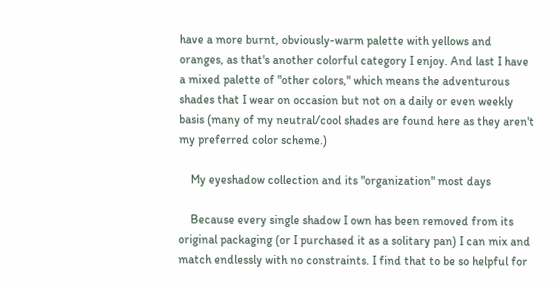have a more burnt, obviously-warm palette with yellows and oranges, as that's another colorful category I enjoy. And last I have a mixed palette of "other colors," which means the adventurous shades that I wear on occasion but not on a daily or even weekly basis (many of my neutral/cool shades are found here as they aren't my preferred color scheme.)

    My eyeshadow collection and its "organization" most days

    Because every single shadow I own has been removed from its original packaging (or I purchased it as a solitary pan) I can mix and match endlessly with no constraints. I find that to be so helpful for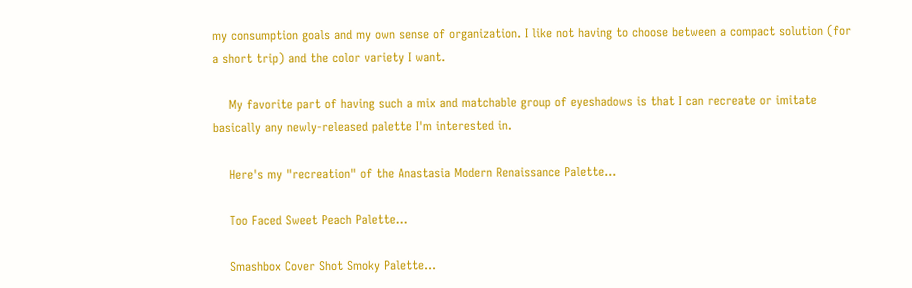my consumption goals and my own sense of organization. I like not having to choose between a compact solution (for a short trip) and the color variety I want.

    My favorite part of having such a mix and matchable group of eyeshadows is that I can recreate or imitate basically any newly-released palette I'm interested in.

    Here's my "recreation" of the Anastasia Modern Renaissance Palette...

    Too Faced Sweet Peach Palette...

    Smashbox Cover Shot Smoky Palette...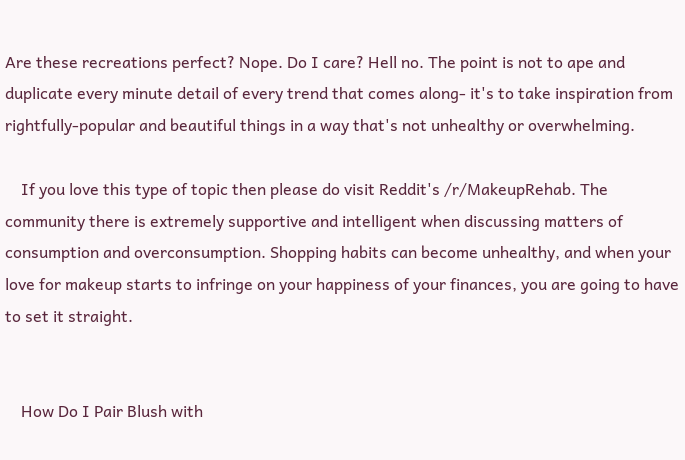Are these recreations perfect? Nope. Do I care? Hell no. The point is not to ape and duplicate every minute detail of every trend that comes along- it's to take inspiration from rightfully-popular and beautiful things in a way that's not unhealthy or overwhelming.

    If you love this type of topic then please do visit Reddit's /r/MakeupRehab. The community there is extremely supportive and intelligent when discussing matters of consumption and overconsumption. Shopping habits can become unhealthy, and when your love for makeup starts to infringe on your happiness of your finances, you are going to have to set it straight.


    How Do I Pair Blush with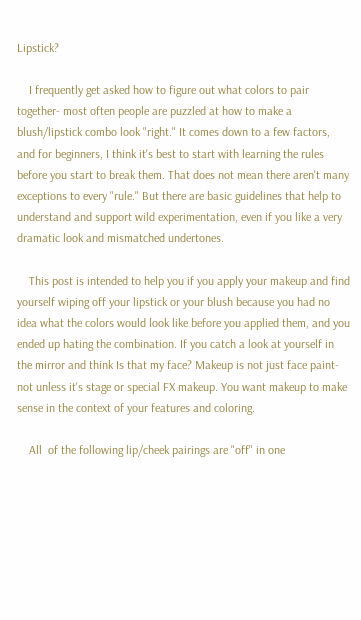Lipstick?

    I frequently get asked how to figure out what colors to pair together- most often people are puzzled at how to make a blush/lipstick combo look "right." It comes down to a few factors, and for beginners, I think it's best to start with learning the rules before you start to break them. That does not mean there aren't many exceptions to every "rule." But there are basic guidelines that help to understand and support wild experimentation, even if you like a very dramatic look and mismatched undertones.

    This post is intended to help you if you apply your makeup and find yourself wiping off your lipstick or your blush because you had no idea what the colors would look like before you applied them, and you ended up hating the combination. If you catch a look at yourself in the mirror and think Is that my face? Makeup is not just face paint- not unless it's stage or special FX makeup. You want makeup to make sense in the context of your features and coloring.

    All  of the following lip/cheek pairings are "off" in one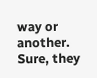way or another. Sure, they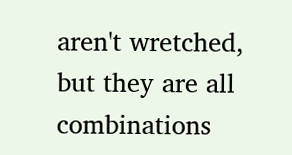aren't wretched, but they are all combinations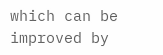which can be improved by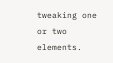tweaking one or two elements.